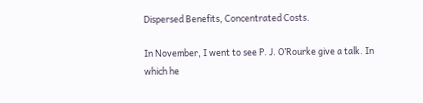Dispersed Benefits, Concentrated Costs.

In November, I went to see P. J. O’Rourke give a talk. In which he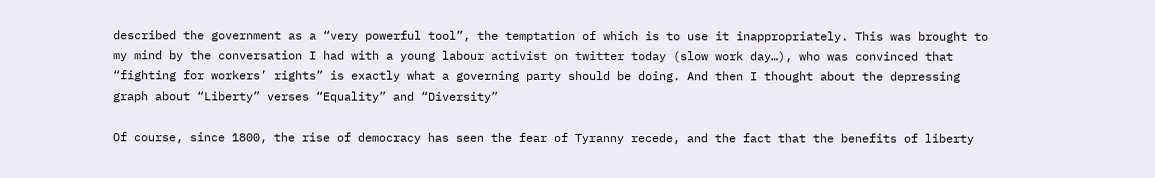described the government as a “very powerful tool”, the temptation of which is to use it inappropriately. This was brought to my mind by the conversation I had with a young labour activist on twitter today (slow work day…), who was convinced that “fighting for workers’ rights” is exactly what a governing party should be doing. And then I thought about the depressing graph about “Liberty” verses “Equality” and “Diversity”

Of course, since 1800, the rise of democracy has seen the fear of Tyranny recede, and the fact that the benefits of liberty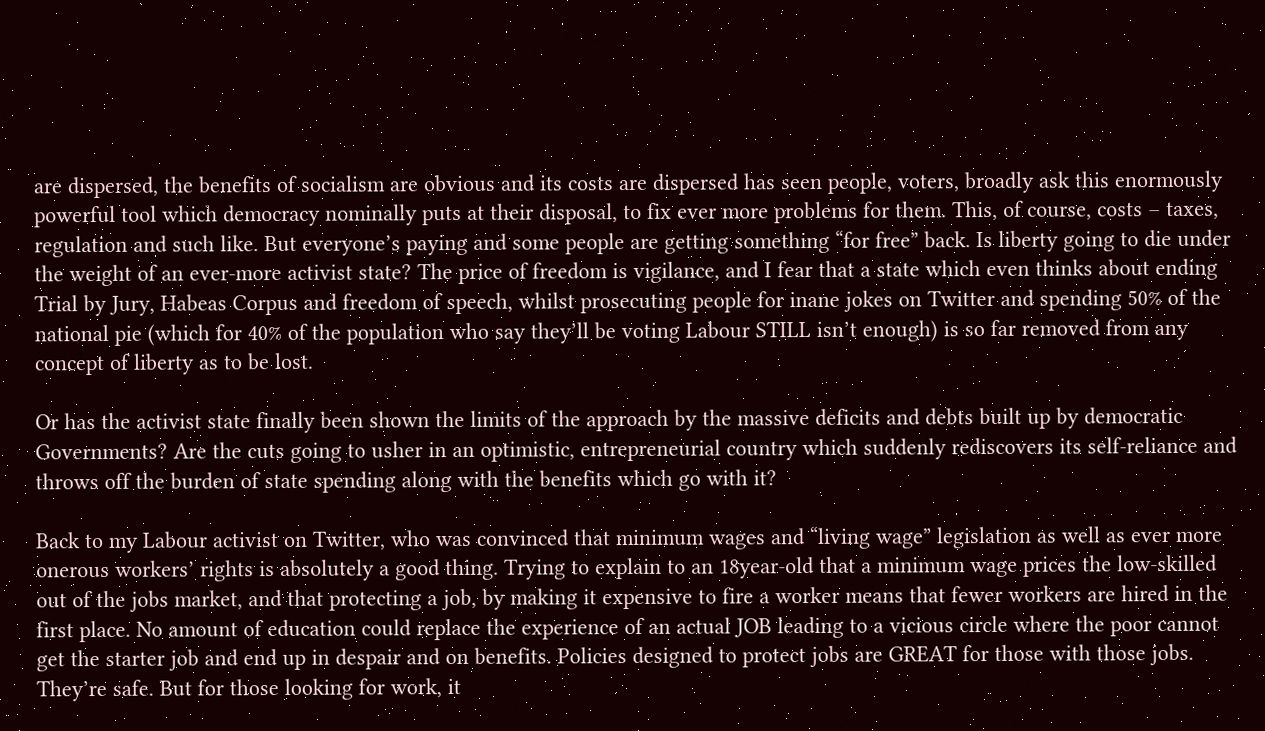are dispersed, the benefits of socialism are obvious and its costs are dispersed has seen people, voters, broadly ask this enormously powerful tool which democracy nominally puts at their disposal, to fix ever more problems for them. This, of course, costs – taxes, regulation and such like. But everyone’s paying and some people are getting something “for free” back. Is liberty going to die under the weight of an ever-more activist state? The price of freedom is vigilance, and I fear that a state which even thinks about ending Trial by Jury, Habeas Corpus and freedom of speech, whilst prosecuting people for inane jokes on Twitter and spending 50% of the national pie (which for 40% of the population who say they’ll be voting Labour STILL isn’t enough) is so far removed from any concept of liberty as to be lost.

Or has the activist state finally been shown the limits of the approach by the massive deficits and debts built up by democratic Governments? Are the cuts going to usher in an optimistic, entrepreneurial country which suddenly rediscovers its self-reliance and throws off the burden of state spending along with the benefits which go with it?

Back to my Labour activist on Twitter, who was convinced that minimum wages and “living wage” legislation as well as ever more onerous workers’ rights is absolutely a good thing. Trying to explain to an 18year-old that a minimum wage prices the low-skilled out of the jobs market, and that protecting a job, by making it expensive to fire a worker means that fewer workers are hired in the first place. No amount of education could replace the experience of an actual JOB leading to a vicious circle where the poor cannot get the starter job and end up in despair and on benefits. Policies designed to protect jobs are GREAT for those with those jobs. They’re safe. But for those looking for work, it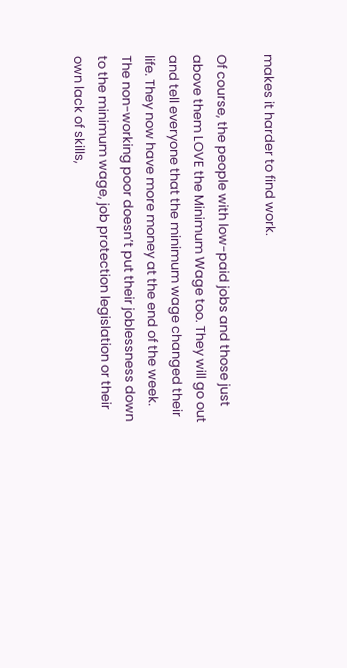makes it harder to find work.

Of course, the people with low-paid jobs and those just above them LOVE the Minimum Wage too. They will go out and tell everyone that the minimum wage changed their life. They now have more money at the end of the week. The non-working poor doesn’t put their joblessness down to the minimum wage, job protection legislation or their own lack of skills,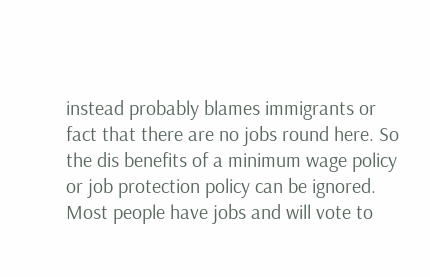instead probably blames immigrants or fact that there are no jobs round here. So the dis benefits of a minimum wage policy or job protection policy can be ignored. Most people have jobs and will vote to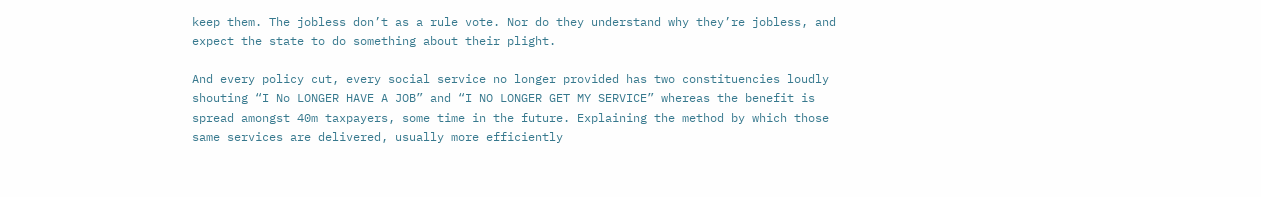keep them. The jobless don’t as a rule vote. Nor do they understand why they’re jobless, and expect the state to do something about their plight.

And every policy cut, every social service no longer provided has two constituencies loudly shouting “I No LONGER HAVE A JOB” and “I NO LONGER GET MY SERVICE” whereas the benefit is spread amongst 40m taxpayers, some time in the future. Explaining the method by which those same services are delivered, usually more efficiently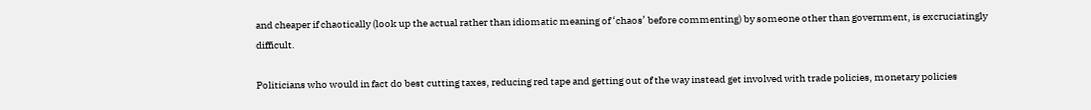and cheaper if chaotically (look up the actual rather than idiomatic meaning of ‘chaos’ before commenting) by someone other than government, is excruciatingly difficult.

Politicians who would in fact do best cutting taxes, reducing red tape and getting out of the way instead get involved with trade policies, monetary policies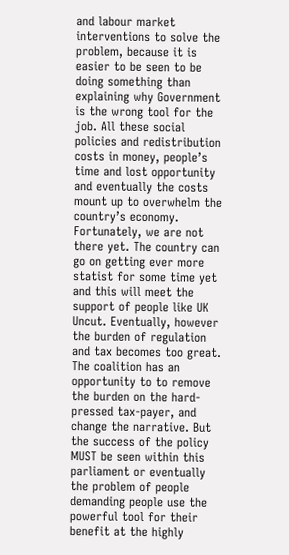and labour market interventions to solve the problem, because it is easier to be seen to be doing something than explaining why Government is the wrong tool for the job. All these social policies and redistribution costs in money, people’s time and lost opportunity and eventually the costs mount up to overwhelm the country’s economy. Fortunately, we are not there yet. The country can go on getting ever more statist for some time yet and this will meet the support of people like UK Uncut. Eventually, however the burden of regulation and tax becomes too great. The coalition has an opportunity to to remove the burden on the hard-pressed tax-payer, and change the narrative. But the success of the policy MUST be seen within this parliament or eventually the problem of people demanding people use the powerful tool for their benefit at the highly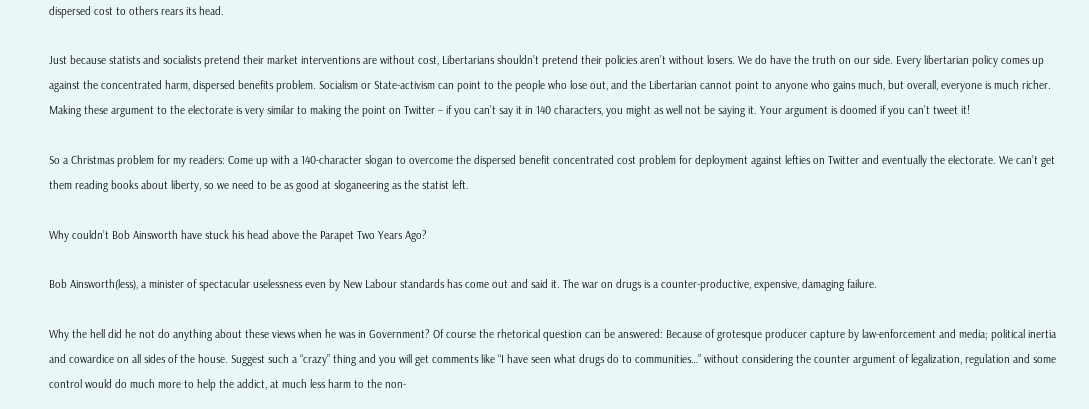dispersed cost to others rears its head.

Just because statists and socialists pretend their market interventions are without cost, Libertarians shouldn’t pretend their policies aren’t without losers. We do have the truth on our side. Every libertarian policy comes up against the concentrated harm, dispersed benefits problem. Socialism or State-activism can point to the people who lose out, and the Libertarian cannot point to anyone who gains much, but overall, everyone is much richer. Making these argument to the electorate is very similar to making the point on Twitter – if you can’t say it in 140 characters, you might as well not be saying it. Your argument is doomed if you can’t tweet it!

So a Christmas problem for my readers: Come up with a 140-character slogan to overcome the dispersed benefit concentrated cost problem for deployment against lefties on Twitter and eventually the electorate. We can’t get them reading books about liberty, so we need to be as good at sloganeering as the statist left.

Why couldn’t Bob Ainsworth have stuck his head above the Parapet Two Years Ago?

Bob Ainsworth(less), a minister of spectacular uselessness even by New Labour standards has come out and said it. The war on drugs is a counter-productive, expensive, damaging failure.

Why the hell did he not do anything about these views when he was in Government? Of course the rhetorical question can be answered: Because of grotesque producer capture by law-enforcement and media; political inertia and cowardice on all sides of the house. Suggest such a “crazy” thing and you will get comments like “I have seen what drugs do to communities…” without considering the counter argument of legalization, regulation and some control would do much more to help the addict, at much less harm to the non-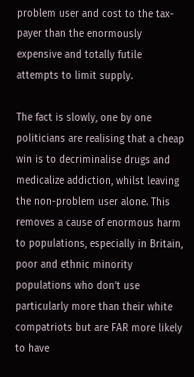problem user and cost to the tax-payer than the enormously expensive and totally futile attempts to limit supply.

The fact is slowly, one by one politicians are realising that a cheap win is to decriminalise drugs and medicalize addiction, whilst leaving the non-problem user alone. This removes a cause of enormous harm to populations, especially in Britain, poor and ethnic minority populations who don’t use particularly more than their white compatriots but are FAR more likely to have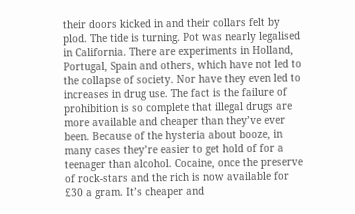their doors kicked in and their collars felt by plod. The tide is turning. Pot was nearly legalised in California. There are experiments in Holland, Portugal, Spain and others, which have not led to the collapse of society. Nor have they even led to increases in drug use. The fact is the failure of prohibition is so complete that illegal drugs are more available and cheaper than they’ve ever been. Because of the hysteria about booze, in many cases they’re easier to get hold of for a teenager than alcohol. Cocaine, once the preserve of rock-stars and the rich is now available for £30 a gram. It’s cheaper and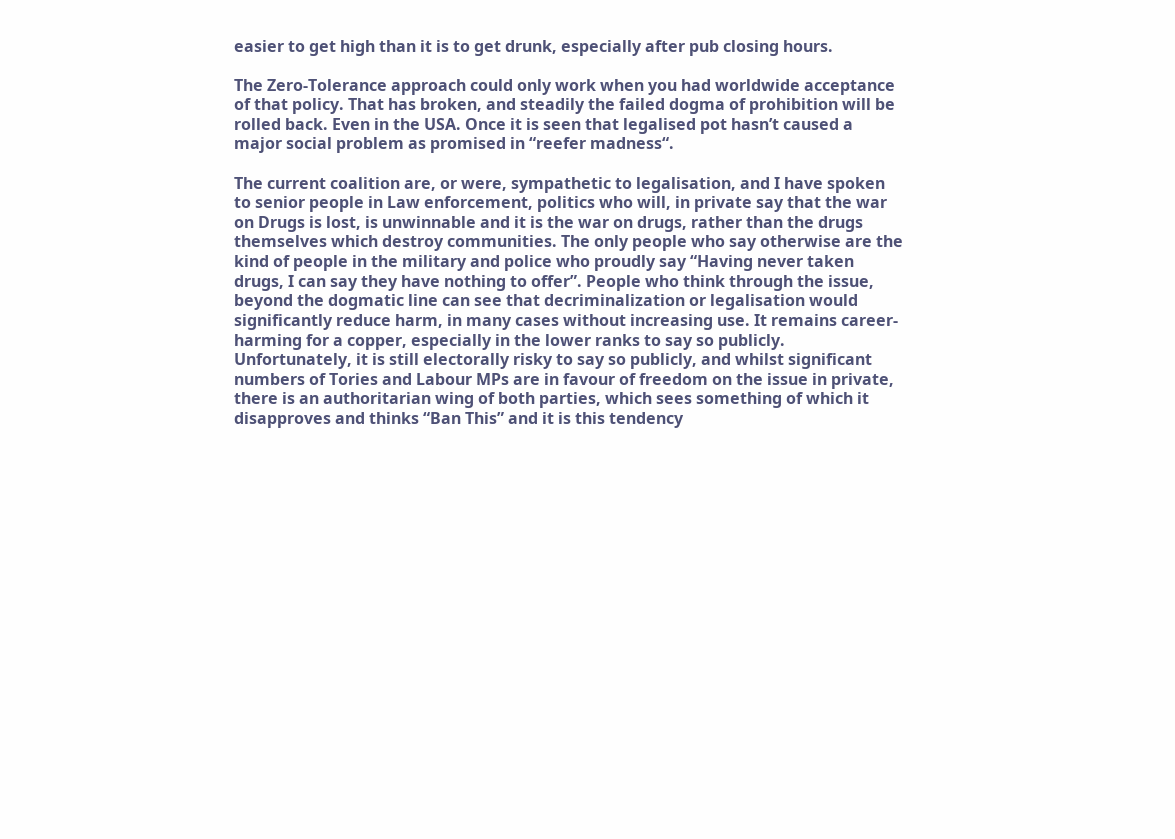easier to get high than it is to get drunk, especially after pub closing hours.

The Zero-Tolerance approach could only work when you had worldwide acceptance of that policy. That has broken, and steadily the failed dogma of prohibition will be rolled back. Even in the USA. Once it is seen that legalised pot hasn’t caused a major social problem as promised in “reefer madness“.

The current coalition are, or were, sympathetic to legalisation, and I have spoken to senior people in Law enforcement, politics who will, in private say that the war on Drugs is lost, is unwinnable and it is the war on drugs, rather than the drugs themselves which destroy communities. The only people who say otherwise are the kind of people in the military and police who proudly say “Having never taken drugs, I can say they have nothing to offer”. People who think through the issue, beyond the dogmatic line can see that decriminalization or legalisation would significantly reduce harm, in many cases without increasing use. It remains career-harming for a copper, especially in the lower ranks to say so publicly. Unfortunately, it is still electorally risky to say so publicly, and whilst significant numbers of Tories and Labour MPs are in favour of freedom on the issue in private, there is an authoritarian wing of both parties, which sees something of which it disapproves and thinks “Ban This” and it is this tendency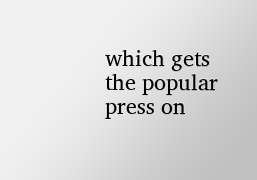which gets the popular press on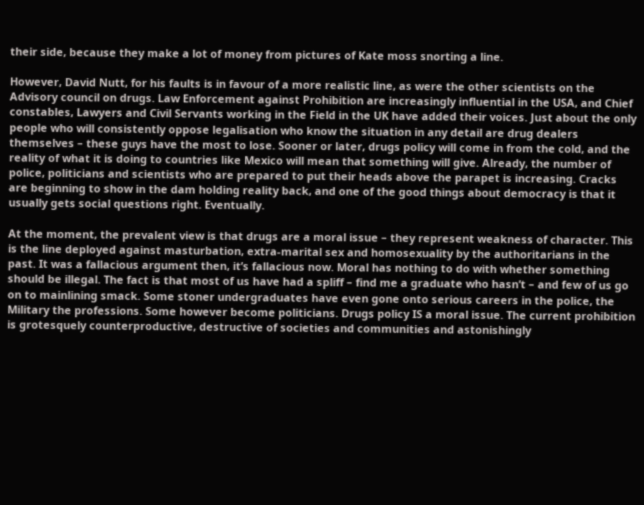their side, because they make a lot of money from pictures of Kate moss snorting a line.

However, David Nutt, for his faults is in favour of a more realistic line, as were the other scientists on the Advisory council on drugs. Law Enforcement against Prohibition are increasingly influential in the USA, and Chief constables, Lawyers and Civil Servants working in the Field in the UK have added their voices. Just about the only people who will consistently oppose legalisation who know the situation in any detail are drug dealers themselves – these guys have the most to lose. Sooner or later, drugs policy will come in from the cold, and the reality of what it is doing to countries like Mexico will mean that something will give. Already, the number of police, politicians and scientists who are prepared to put their heads above the parapet is increasing. Cracks are beginning to show in the dam holding reality back, and one of the good things about democracy is that it usually gets social questions right. Eventually.

At the moment, the prevalent view is that drugs are a moral issue – they represent weakness of character. This is the line deployed against masturbation, extra-marital sex and homosexuality by the authoritarians in the past. It was a fallacious argument then, it’s fallacious now. Moral has nothing to do with whether something should be illegal. The fact is that most of us have had a spliff – find me a graduate who hasn’t – and few of us go on to mainlining smack. Some stoner undergraduates have even gone onto serious careers in the police, the Military the professions. Some however become politicians. Drugs policy IS a moral issue. The current prohibition is grotesquely counterproductive, destructive of societies and communities and astonishingly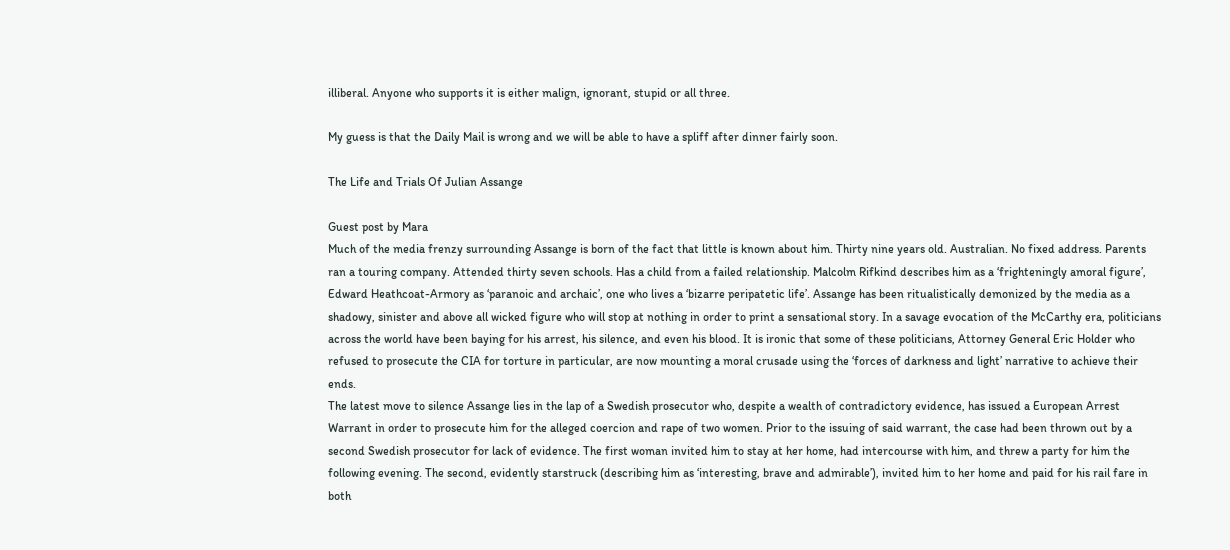illiberal. Anyone who supports it is either malign, ignorant, stupid or all three.

My guess is that the Daily Mail is wrong and we will be able to have a spliff after dinner fairly soon.

The Life and Trials Of Julian Assange

Guest post by Mara
Much of the media frenzy surrounding Assange is born of the fact that little is known about him. Thirty nine years old. Australian. No fixed address. Parents ran a touring company. Attended thirty seven schools. Has a child from a failed relationship. Malcolm Rifkind describes him as a ‘frighteningly amoral figure’, Edward Heathcoat-Armory as ‘paranoic and archaic’, one who lives a ‘bizarre peripatetic life’. Assange has been ritualistically demonized by the media as a shadowy, sinister and above all wicked figure who will stop at nothing in order to print a sensational story. In a savage evocation of the McCarthy era, politicians across the world have been baying for his arrest, his silence, and even his blood. It is ironic that some of these politicians, Attorney General Eric Holder who refused to prosecute the CIA for torture in particular, are now mounting a moral crusade using the ‘forces of darkness and light’ narrative to achieve their ends.
The latest move to silence Assange lies in the lap of a Swedish prosecutor who, despite a wealth of contradictory evidence, has issued a European Arrest Warrant in order to prosecute him for the alleged coercion and rape of two women. Prior to the issuing of said warrant, the case had been thrown out by a second Swedish prosecutor for lack of evidence. The first woman invited him to stay at her home, had intercourse with him, and threw a party for him the following evening. The second, evidently starstruck (describing him as ‘interesting, brave and admirable’), invited him to her home and paid for his rail fare in both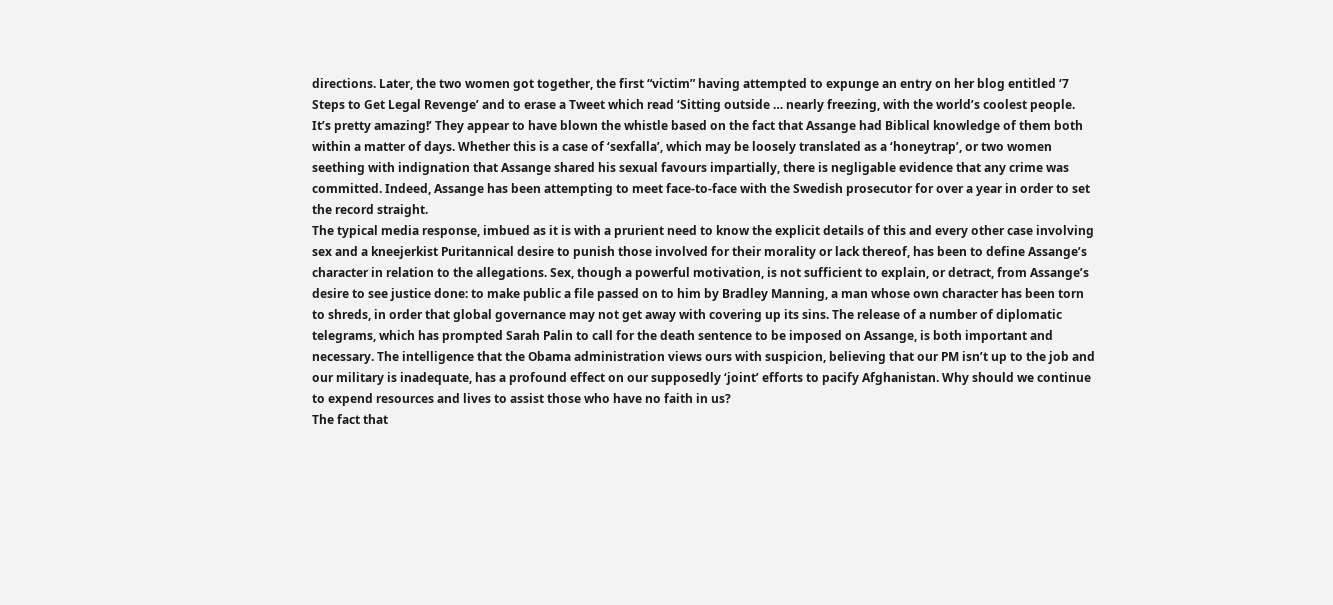directions. Later, the two women got together, the first “victim” having attempted to expunge an entry on her blog entitled ‘7 Steps to Get Legal Revenge’ and to erase a Tweet which read ‘Sitting outside … nearly freezing, with the world’s coolest people. It’s pretty amazing!’ They appear to have blown the whistle based on the fact that Assange had Biblical knowledge of them both within a matter of days. Whether this is a case of ‘sexfalla’, which may be loosely translated as a ‘honeytrap’, or two women seething with indignation that Assange shared his sexual favours impartially, there is negligable evidence that any crime was committed. Indeed, Assange has been attempting to meet face-to-face with the Swedish prosecutor for over a year in order to set the record straight.
The typical media response, imbued as it is with a prurient need to know the explicit details of this and every other case involving sex and a kneejerkist Puritannical desire to punish those involved for their morality or lack thereof, has been to define Assange’s character in relation to the allegations. Sex, though a powerful motivation, is not sufficient to explain, or detract, from Assange’s desire to see justice done: to make public a file passed on to him by Bradley Manning, a man whose own character has been torn to shreds, in order that global governance may not get away with covering up its sins. The release of a number of diplomatic telegrams, which has prompted Sarah Palin to call for the death sentence to be imposed on Assange, is both important and necessary. The intelligence that the Obama administration views ours with suspicion, believing that our PM isn’t up to the job and our military is inadequate, has a profound effect on our supposedly ‘joint’ efforts to pacify Afghanistan. Why should we continue to expend resources and lives to assist those who have no faith in us?
The fact that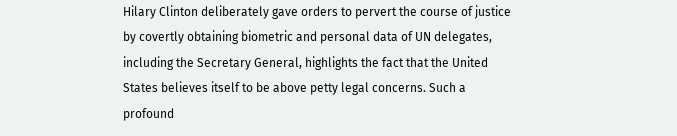Hilary Clinton deliberately gave orders to pervert the course of justice by covertly obtaining biometric and personal data of UN delegates, including the Secretary General, highlights the fact that the United States believes itself to be above petty legal concerns. Such a profound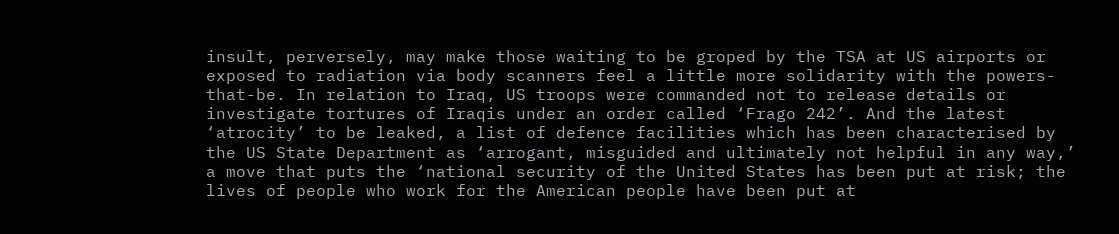insult, perversely, may make those waiting to be groped by the TSA at US airports or exposed to radiation via body scanners feel a little more solidarity with the powers-that-be. In relation to Iraq, US troops were commanded not to release details or investigate tortures of Iraqis under an order called ‘Frago 242’. And the latest ‘atrocity’ to be leaked, a list of defence facilities which has been characterised by the US State Department as ‘arrogant, misguided and ultimately not helpful in any way,’ a move that puts the ‘national security of the United States has been put at risk; the lives of people who work for the American people have been put at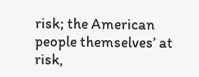risk; the American people themselves’ at risk,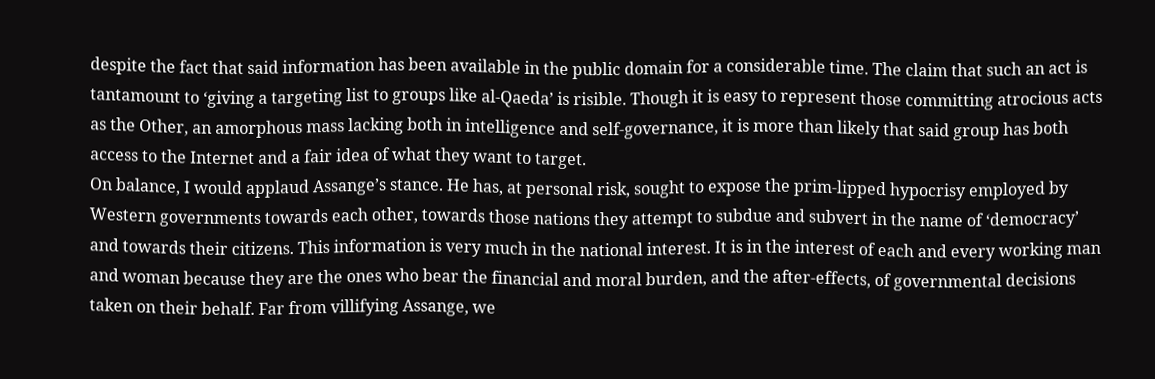despite the fact that said information has been available in the public domain for a considerable time. The claim that such an act is tantamount to ‘giving a targeting list to groups like al-Qaeda’ is risible. Though it is easy to represent those committing atrocious acts as the Other, an amorphous mass lacking both in intelligence and self-governance, it is more than likely that said group has both access to the Internet and a fair idea of what they want to target.
On balance, I would applaud Assange’s stance. He has, at personal risk, sought to expose the prim-lipped hypocrisy employed by Western governments towards each other, towards those nations they attempt to subdue and subvert in the name of ‘democracy’ and towards their citizens. This information is very much in the national interest. It is in the interest of each and every working man and woman because they are the ones who bear the financial and moral burden, and the after-effects, of governmental decisions taken on their behalf. Far from villifying Assange, we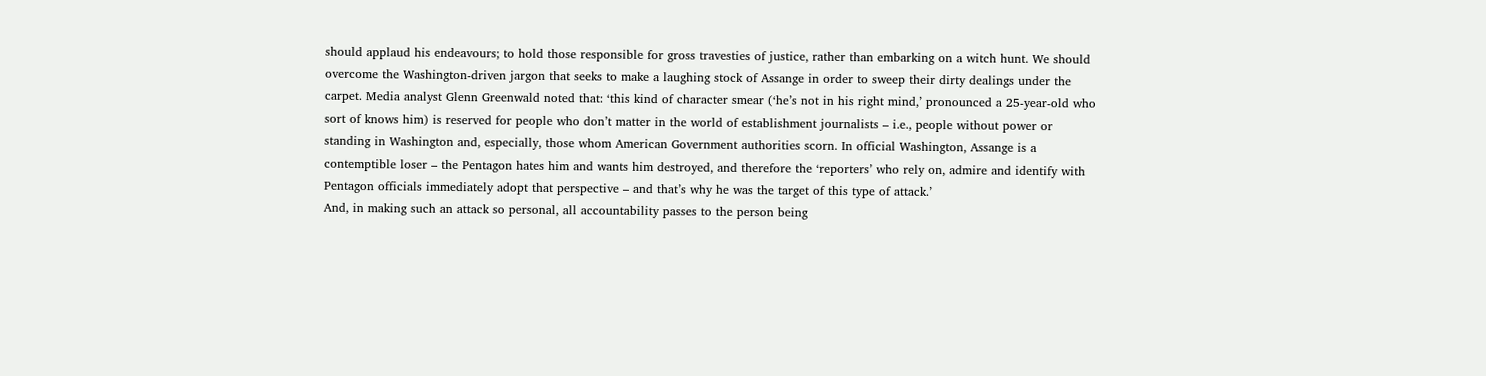should applaud his endeavours; to hold those responsible for gross travesties of justice, rather than embarking on a witch hunt. We should overcome the Washington-driven jargon that seeks to make a laughing stock of Assange in order to sweep their dirty dealings under the carpet. Media analyst Glenn Greenwald noted that: ‘this kind of character smear (‘he’s not in his right mind,’ pronounced a 25-year-old who sort of knows him) is reserved for people who don’t matter in the world of establishment journalists – i.e., people without power or standing in Washington and, especially, those whom American Government authorities scorn. In official Washington, Assange is a contemptible loser – the Pentagon hates him and wants him destroyed, and therefore the ‘reporters’ who rely on, admire and identify with Pentagon officials immediately adopt that perspective – and that’s why he was the target of this type of attack.’
And, in making such an attack so personal, all accountability passes to the person being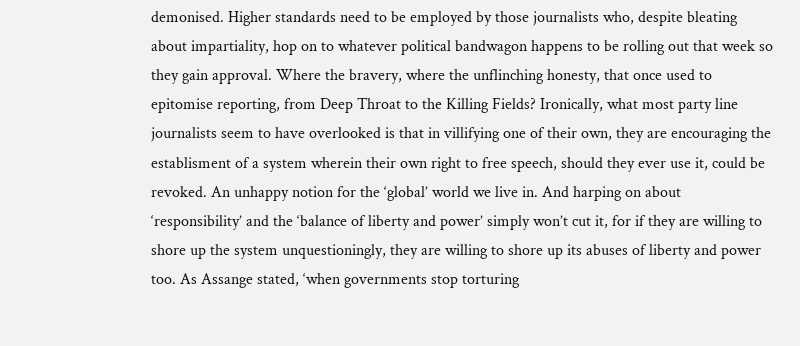demonised. Higher standards need to be employed by those journalists who, despite bleating about impartiality, hop on to whatever political bandwagon happens to be rolling out that week so they gain approval. Where the bravery, where the unflinching honesty, that once used to epitomise reporting, from Deep Throat to the Killing Fields? Ironically, what most party line journalists seem to have overlooked is that in villifying one of their own, they are encouraging the establisment of a system wherein their own right to free speech, should they ever use it, could be revoked. An unhappy notion for the ‘global’ world we live in. And harping on about ‘responsibility’ and the ‘balance of liberty and power’ simply won’t cut it, for if they are willing to shore up the system unquestioningly, they are willing to shore up its abuses of liberty and power too. As Assange stated, ‘when governments stop torturing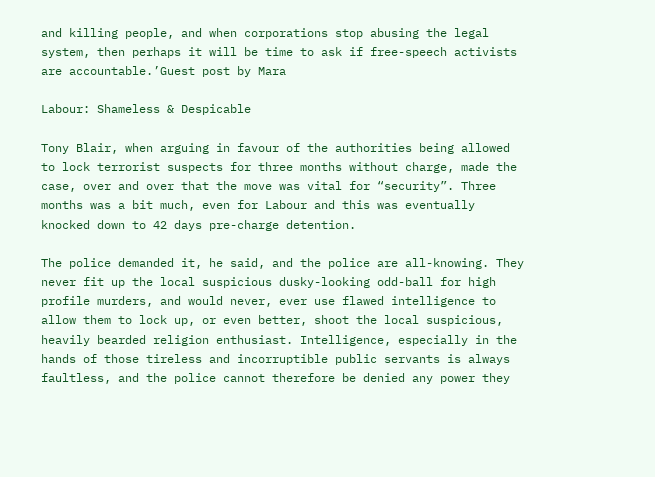and killing people, and when corporations stop abusing the legal system, then perhaps it will be time to ask if free-speech activists are accountable.’Guest post by Mara

Labour: Shameless & Despicable

Tony Blair, when arguing in favour of the authorities being allowed to lock terrorist suspects for three months without charge, made the case, over and over that the move was vital for “security”. Three months was a bit much, even for Labour and this was eventually knocked down to 42 days pre-charge detention.

The police demanded it, he said, and the police are all-knowing. They never fit up the local suspicious dusky-looking odd-ball for high profile murders, and would never, ever use flawed intelligence to allow them to lock up, or even better, shoot the local suspicious, heavily bearded religion enthusiast. Intelligence, especially in the hands of those tireless and incorruptible public servants is always faultless, and the police cannot therefore be denied any power they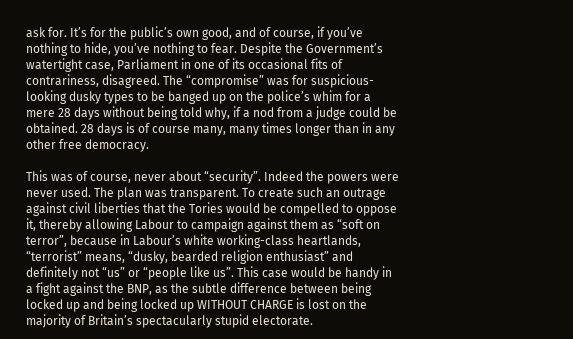ask for. It’s for the public’s own good, and of course, if you’ve nothing to hide, you’ve nothing to fear. Despite the Government’s watertight case, Parliament in one of its occasional fits of contrariness, disagreed. The “compromise” was for suspicious-looking dusky types to be banged up on the police’s whim for a mere 28 days without being told why, if a nod from a judge could be obtained. 28 days is of course many, many times longer than in any other free democracy.

This was of course, never about “security”. Indeed the powers were never used. The plan was transparent. To create such an outrage against civil liberties that the Tories would be compelled to oppose it, thereby allowing Labour to campaign against them as “soft on terror”, because in Labour’s white working-class heartlands, “terrorist” means, “dusky, bearded religion enthusiast” and definitely not “us” or “people like us”. This case would be handy in a fight against the BNP, as the subtle difference between being locked up and being locked up WITHOUT CHARGE is lost on the majority of Britain’s spectacularly stupid electorate.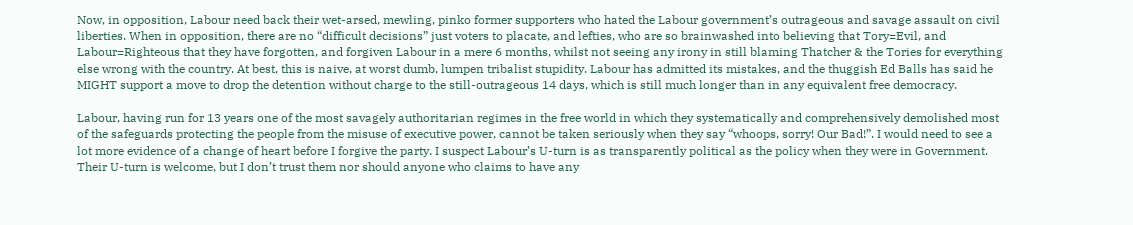Now, in opposition, Labour need back their wet-arsed, mewling, pinko former supporters who hated the Labour government’s outrageous and savage assault on civil liberties. When in opposition, there are no “difficult decisions” just voters to placate, and lefties, who are so brainwashed into believing that Tory=Evil, and Labour=Righteous that they have forgotten, and forgiven Labour in a mere 6 months, whilst not seeing any irony in still blaming Thatcher & the Tories for everything else wrong with the country. At best, this is naive, at worst dumb, lumpen tribalist stupidity. Labour has admitted its mistakes, and the thuggish Ed Balls has said he MIGHT support a move to drop the detention without charge to the still-outrageous 14 days, which is still much longer than in any equivalent free democracy.

Labour, having run for 13 years one of the most savagely authoritarian regimes in the free world in which they systematically and comprehensively demolished most of the safeguards protecting the people from the misuse of executive power, cannot be taken seriously when they say “whoops, sorry! Our Bad!”. I would need to see a lot more evidence of a change of heart before I forgive the party. I suspect Labour’s U-turn is as transparently political as the policy when they were in Government. Their U-turn is welcome, but I don’t trust them nor should anyone who claims to have any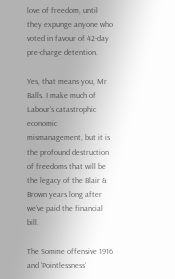love of freedom, until they expunge anyone who voted in favour of 42-day pre-charge detention.

Yes, that means you, Mr Balls. I make much of Labour’s catastrophic economic mismanagement, but it is the profound destruction of freedoms that will be the legacy of the Blair & Brown years long after we’ve paid the financial bill.

The Somme offensive 1916 and ‘Pointlessness’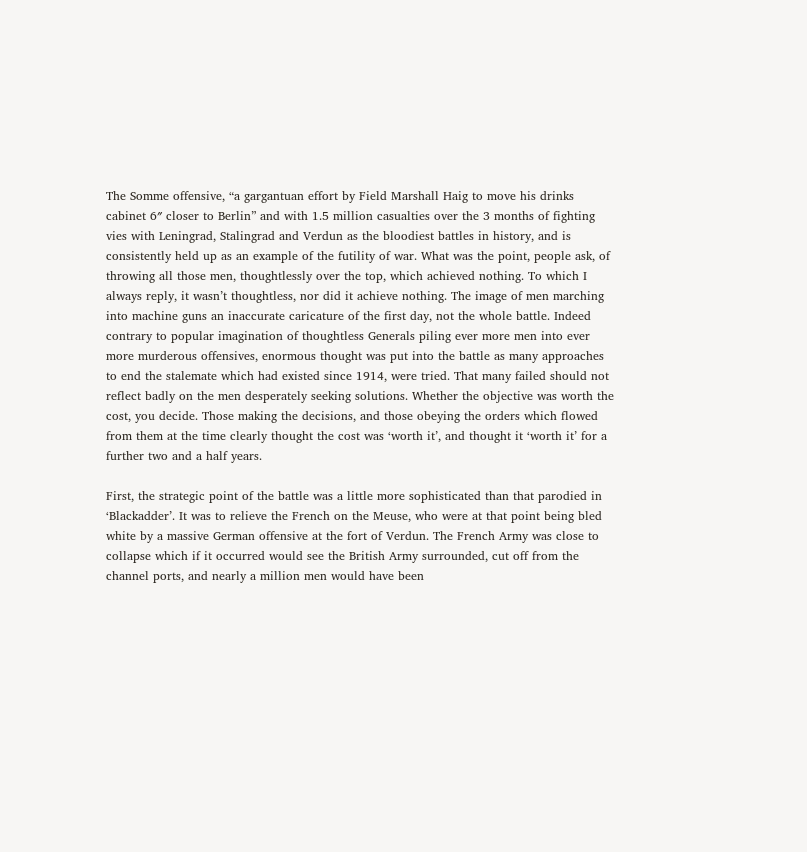The Somme offensive, “a gargantuan effort by Field Marshall Haig to move his drinks cabinet 6″ closer to Berlin” and with 1.5 million casualties over the 3 months of fighting vies with Leningrad, Stalingrad and Verdun as the bloodiest battles in history, and is consistently held up as an example of the futility of war. What was the point, people ask, of throwing all those men, thoughtlessly over the top, which achieved nothing. To which I always reply, it wasn’t thoughtless, nor did it achieve nothing. The image of men marching into machine guns an inaccurate caricature of the first day, not the whole battle. Indeed contrary to popular imagination of thoughtless Generals piling ever more men into ever more murderous offensives, enormous thought was put into the battle as many approaches to end the stalemate which had existed since 1914, were tried. That many failed should not reflect badly on the men desperately seeking solutions. Whether the objective was worth the cost, you decide. Those making the decisions, and those obeying the orders which flowed from them at the time clearly thought the cost was ‘worth it’, and thought it ‘worth it’ for a further two and a half years.

First, the strategic point of the battle was a little more sophisticated than that parodied in ‘Blackadder’. It was to relieve the French on the Meuse, who were at that point being bled white by a massive German offensive at the fort of Verdun. The French Army was close to collapse which if it occurred would see the British Army surrounded, cut off from the channel ports, and nearly a million men would have been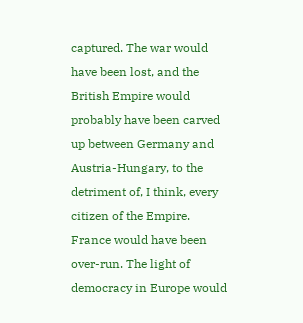captured. The war would have been lost, and the British Empire would probably have been carved up between Germany and Austria-Hungary, to the detriment of, I think, every citizen of the Empire. France would have been over-run. The light of democracy in Europe would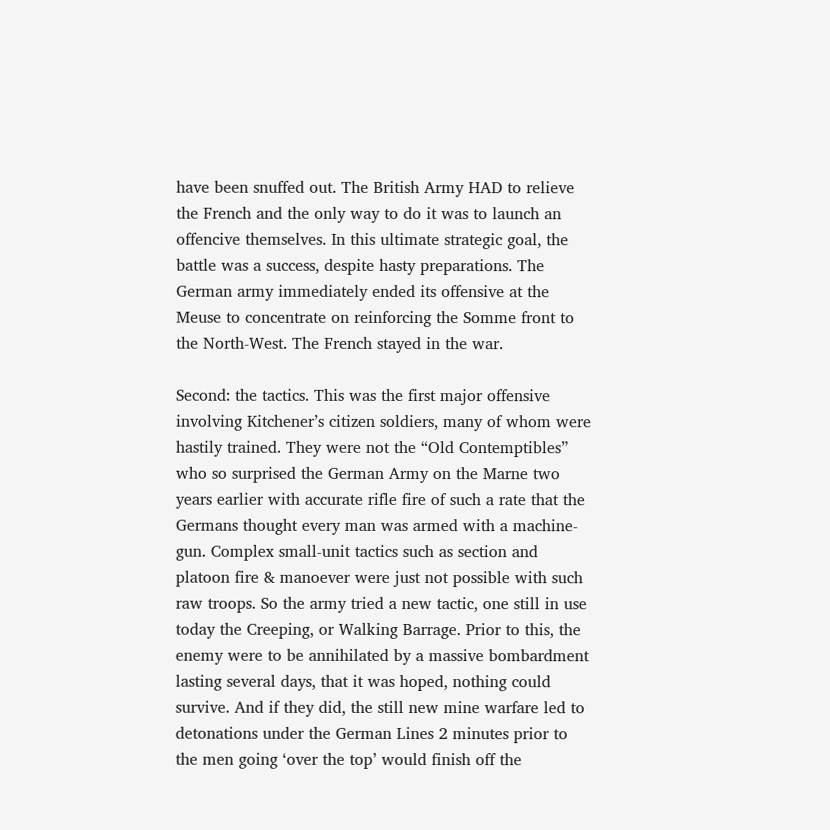have been snuffed out. The British Army HAD to relieve the French and the only way to do it was to launch an offencive themselves. In this ultimate strategic goal, the battle was a success, despite hasty preparations. The German army immediately ended its offensive at the Meuse to concentrate on reinforcing the Somme front to the North-West. The French stayed in the war.

Second: the tactics. This was the first major offensive involving Kitchener’s citizen soldiers, many of whom were hastily trained. They were not the “Old Contemptibles” who so surprised the German Army on the Marne two years earlier with accurate rifle fire of such a rate that the Germans thought every man was armed with a machine-gun. Complex small-unit tactics such as section and platoon fire & manoever were just not possible with such raw troops. So the army tried a new tactic, one still in use today the Creeping, or Walking Barrage. Prior to this, the enemy were to be annihilated by a massive bombardment lasting several days, that it was hoped, nothing could survive. And if they did, the still new mine warfare led to detonations under the German Lines 2 minutes prior to the men going ‘over the top’ would finish off the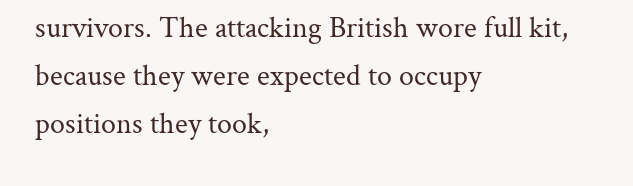survivors. The attacking British wore full kit, because they were expected to occupy positions they took,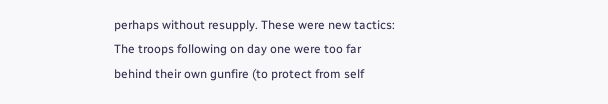perhaps without resupply. These were new tactics: The troops following on day one were too far behind their own gunfire (to protect from self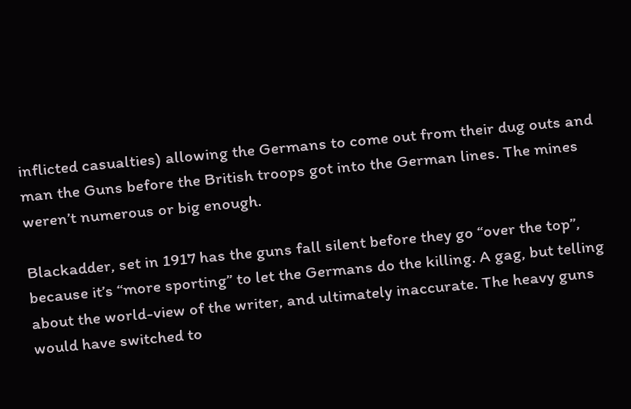inflicted casualties) allowing the Germans to come out from their dug outs and man the Guns before the British troops got into the German lines. The mines weren’t numerous or big enough.

Blackadder, set in 1917 has the guns fall silent before they go “over the top”, because it’s “more sporting” to let the Germans do the killing. A gag, but telling about the world-view of the writer, and ultimately inaccurate. The heavy guns would have switched to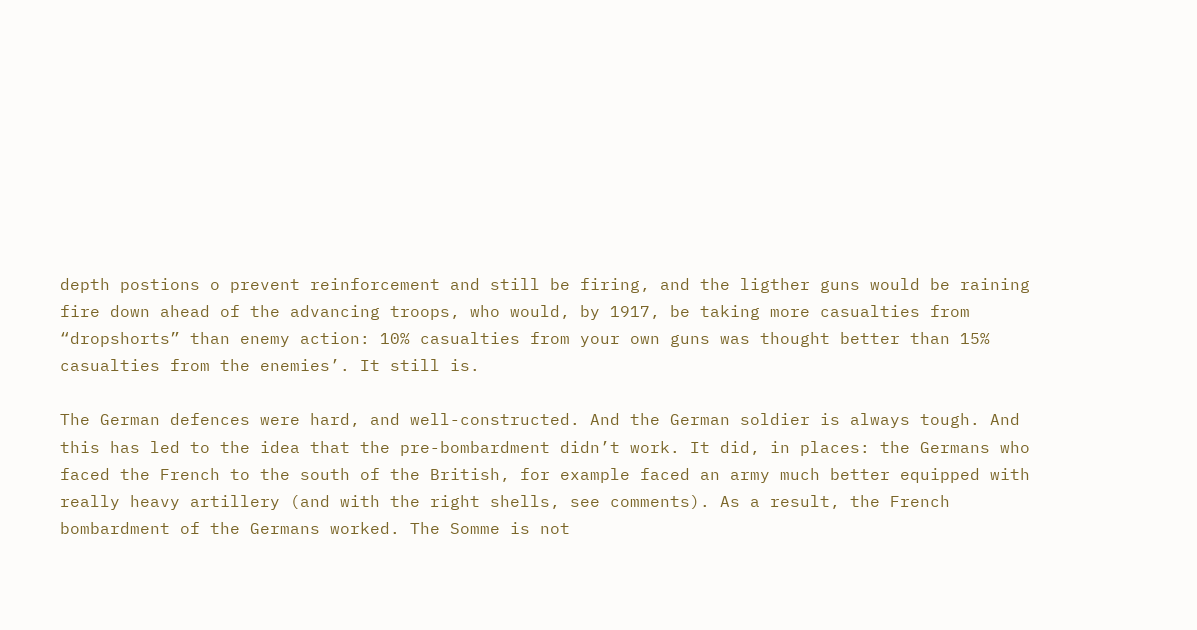depth postions o prevent reinforcement and still be firing, and the ligther guns would be raining fire down ahead of the advancing troops, who would, by 1917, be taking more casualties from “dropshorts” than enemy action: 10% casualties from your own guns was thought better than 15% casualties from the enemies’. It still is.

The German defences were hard, and well-constructed. And the German soldier is always tough. And this has led to the idea that the pre-bombardment didn’t work. It did, in places: the Germans who faced the French to the south of the British, for example faced an army much better equipped with really heavy artillery (and with the right shells, see comments). As a result, the French bombardment of the Germans worked. The Somme is not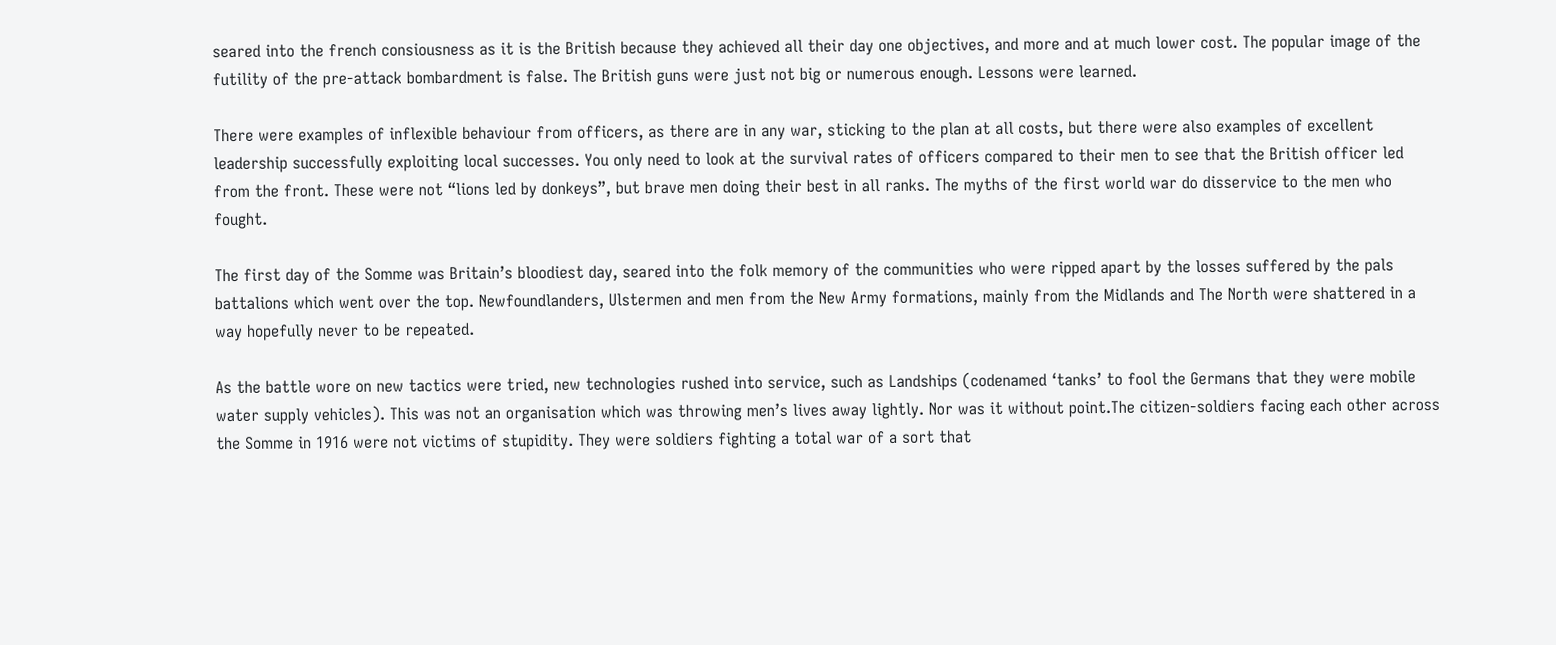seared into the french consiousness as it is the British because they achieved all their day one objectives, and more and at much lower cost. The popular image of the futility of the pre-attack bombardment is false. The British guns were just not big or numerous enough. Lessons were learned.

There were examples of inflexible behaviour from officers, as there are in any war, sticking to the plan at all costs, but there were also examples of excellent leadership successfully exploiting local successes. You only need to look at the survival rates of officers compared to their men to see that the British officer led from the front. These were not “lions led by donkeys”, but brave men doing their best in all ranks. The myths of the first world war do disservice to the men who fought.

The first day of the Somme was Britain’s bloodiest day, seared into the folk memory of the communities who were ripped apart by the losses suffered by the pals battalions which went over the top. Newfoundlanders, Ulstermen and men from the New Army formations, mainly from the Midlands and The North were shattered in a way hopefully never to be repeated.

As the battle wore on new tactics were tried, new technologies rushed into service, such as Landships (codenamed ‘tanks’ to fool the Germans that they were mobile water supply vehicles). This was not an organisation which was throwing men’s lives away lightly. Nor was it without point.The citizen-soldiers facing each other across the Somme in 1916 were not victims of stupidity. They were soldiers fighting a total war of a sort that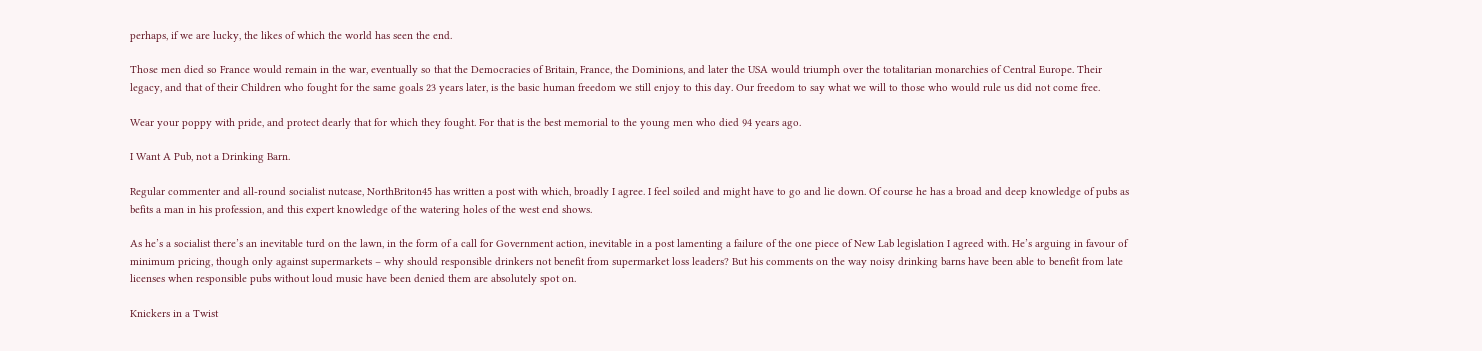perhaps, if we are lucky, the likes of which the world has seen the end.

Those men died so France would remain in the war, eventually so that the Democracies of Britain, France, the Dominions, and later the USA would triumph over the totalitarian monarchies of Central Europe. Their legacy, and that of their Children who fought for the same goals 23 years later, is the basic human freedom we still enjoy to this day. Our freedom to say what we will to those who would rule us did not come free.

Wear your poppy with pride, and protect dearly that for which they fought. For that is the best memorial to the young men who died 94 years ago.

I Want A Pub, not a Drinking Barn.

Regular commenter and all-round socialist nutcase, NorthBriton45 has written a post with which, broadly I agree. I feel soiled and might have to go and lie down. Of course he has a broad and deep knowledge of pubs as befits a man in his profession, and this expert knowledge of the watering holes of the west end shows.

As he’s a socialist there’s an inevitable turd on the lawn, in the form of a call for Government action, inevitable in a post lamenting a failure of the one piece of New Lab legislation I agreed with. He’s arguing in favour of minimum pricing, though only against supermarkets – why should responsible drinkers not benefit from supermarket loss leaders? But his comments on the way noisy drinking barns have been able to benefit from late licenses when responsible pubs without loud music have been denied them are absolutely spot on.

Knickers in a Twist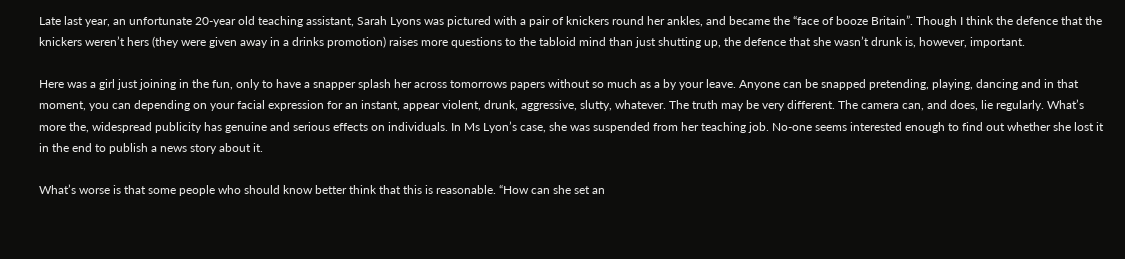Late last year, an unfortunate 20-year old teaching assistant, Sarah Lyons was pictured with a pair of knickers round her ankles, and became the “face of booze Britain”. Though I think the defence that the knickers weren’t hers (they were given away in a drinks promotion) raises more questions to the tabloid mind than just shutting up, the defence that she wasn’t drunk is, however, important.

Here was a girl just joining in the fun, only to have a snapper splash her across tomorrows papers without so much as a by your leave. Anyone can be snapped pretending, playing, dancing and in that moment, you can depending on your facial expression for an instant, appear violent, drunk, aggressive, slutty, whatever. The truth may be very different. The camera can, and does, lie regularly. What’s more the, widespread publicity has genuine and serious effects on individuals. In Ms Lyon’s case, she was suspended from her teaching job. No-one seems interested enough to find out whether she lost it in the end to publish a news story about it.

What’s worse is that some people who should know better think that this is reasonable. “How can she set an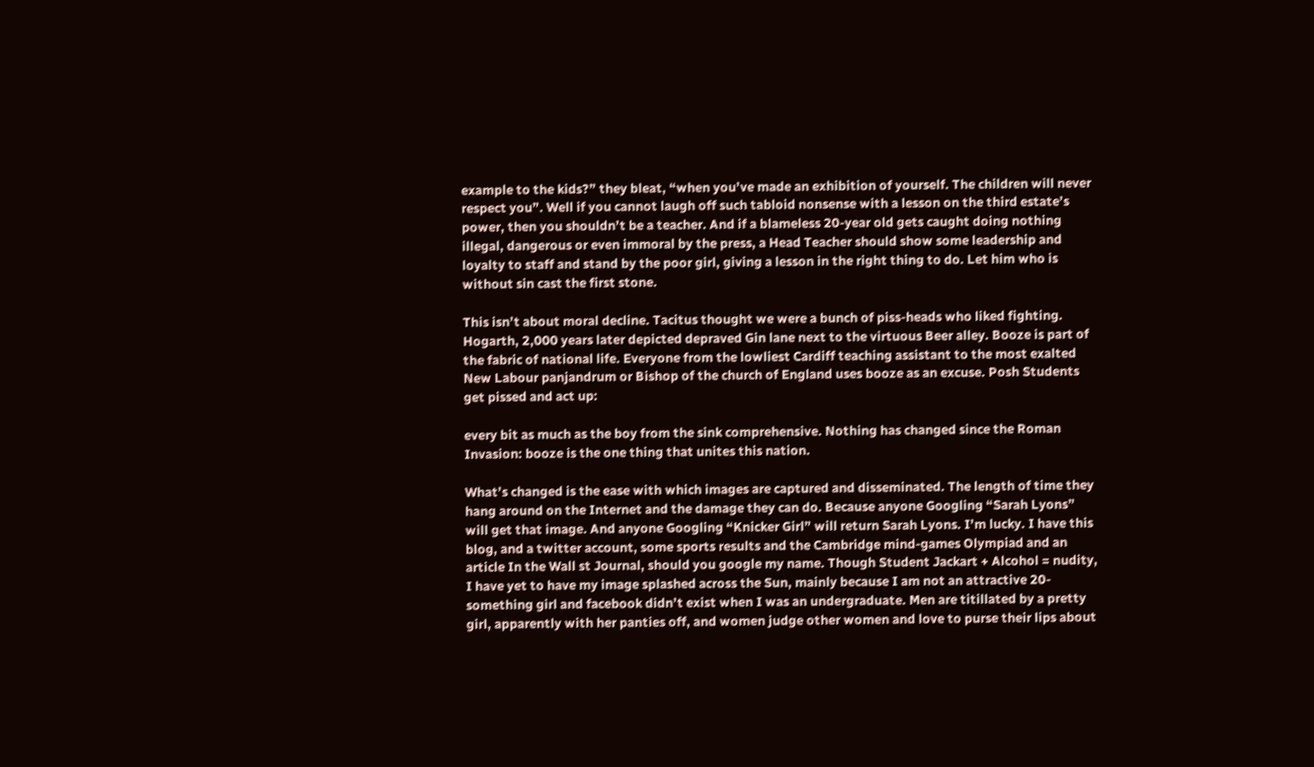example to the kids?” they bleat, “when you’ve made an exhibition of yourself. The children will never respect you”. Well if you cannot laugh off such tabloid nonsense with a lesson on the third estate’s power, then you shouldn’t be a teacher. And if a blameless 20-year old gets caught doing nothing illegal, dangerous or even immoral by the press, a Head Teacher should show some leadership and loyalty to staff and stand by the poor girl, giving a lesson in the right thing to do. Let him who is without sin cast the first stone.

This isn’t about moral decline. Tacitus thought we were a bunch of piss-heads who liked fighting. Hogarth, 2,000 years later depicted depraved Gin lane next to the virtuous Beer alley. Booze is part of the fabric of national life. Everyone from the lowliest Cardiff teaching assistant to the most exalted New Labour panjandrum or Bishop of the church of England uses booze as an excuse. Posh Students get pissed and act up:

every bit as much as the boy from the sink comprehensive. Nothing has changed since the Roman Invasion: booze is the one thing that unites this nation.

What’s changed is the ease with which images are captured and disseminated. The length of time they hang around on the Internet and the damage they can do. Because anyone Googling “Sarah Lyons” will get that image. And anyone Googling “Knicker Girl” will return Sarah Lyons. I’m lucky. I have this blog, and a twitter account, some sports results and the Cambridge mind-games Olympiad and an article In the Wall st Journal, should you google my name. Though Student Jackart + Alcohol = nudity, I have yet to have my image splashed across the Sun, mainly because I am not an attractive 20-something girl and facebook didn’t exist when I was an undergraduate. Men are titillated by a pretty girl, apparently with her panties off, and women judge other women and love to purse their lips about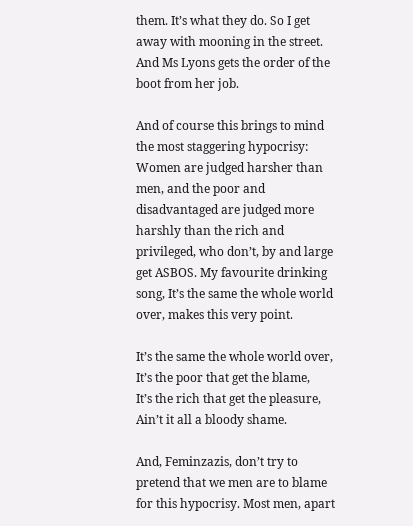them. It’s what they do. So I get away with mooning in the street. And Ms Lyons gets the order of the boot from her job.

And of course this brings to mind the most staggering hypocrisy: Women are judged harsher than men, and the poor and disadvantaged are judged more harshly than the rich and privileged, who don’t, by and large get ASBOS. My favourite drinking song, It’s the same the whole world over, makes this very point.

It’s the same the whole world over,
It’s the poor that get the blame,
It’s the rich that get the pleasure,
Ain’t it all a bloody shame.

And, Feminzazis, don’t try to pretend that we men are to blame for this hypocrisy. Most men, apart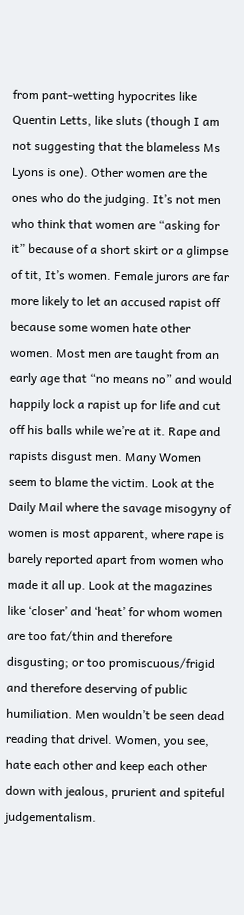from pant-wetting hypocrites like Quentin Letts, like sluts (though I am not suggesting that the blameless Ms Lyons is one). Other women are the ones who do the judging. It’s not men who think that women are “asking for it” because of a short skirt or a glimpse of tit, It’s women. Female jurors are far more likely to let an accused rapist off because some women hate other women. Most men are taught from an early age that “no means no” and would happily lock a rapist up for life and cut off his balls while we’re at it. Rape and rapists disgust men. Many Women seem to blame the victim. Look at the Daily Mail where the savage misogyny of women is most apparent, where rape is barely reported apart from women who made it all up. Look at the magazines like ‘closer’ and ‘heat’ for whom women are too fat/thin and therefore disgusting; or too promiscuous/frigid and therefore deserving of public humiliation. Men wouldn’t be seen dead reading that drivel. Women, you see, hate each other and keep each other down with jealous, prurient and spiteful judgementalism.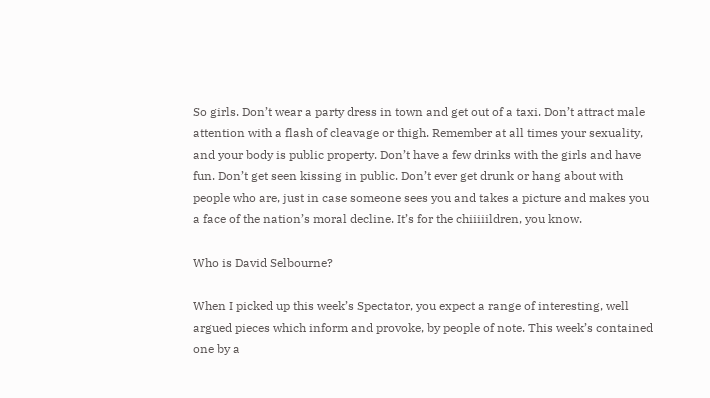So girls. Don’t wear a party dress in town and get out of a taxi. Don’t attract male attention with a flash of cleavage or thigh. Remember at all times your sexuality, and your body is public property. Don’t have a few drinks with the girls and have fun. Don’t get seen kissing in public. Don’t ever get drunk or hang about with people who are, just in case someone sees you and takes a picture and makes you a face of the nation’s moral decline. It’s for the chiiiiildren, you know.

Who is David Selbourne?

When I picked up this week’s Spectator, you expect a range of interesting, well argued pieces which inform and provoke, by people of note. This week’s contained one by a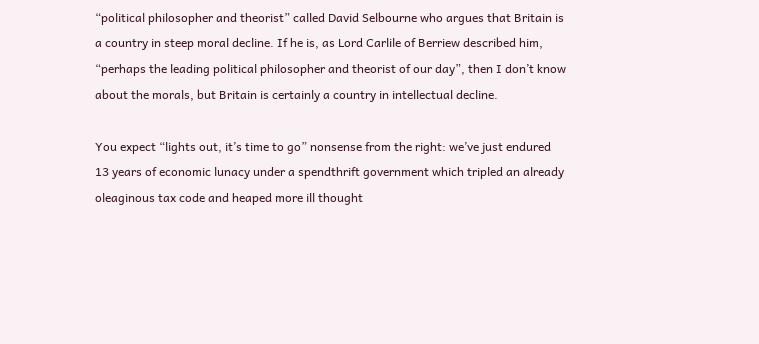“political philosopher and theorist” called David Selbourne who argues that Britain is a country in steep moral decline. If he is, as Lord Carlile of Berriew described him, “perhaps the leading political philosopher and theorist of our day”, then I don’t know about the morals, but Britain is certainly a country in intellectual decline.

You expect “lights out, it’s time to go” nonsense from the right: we’ve just endured 13 years of economic lunacy under a spendthrift government which tripled an already oleaginous tax code and heaped more ill thought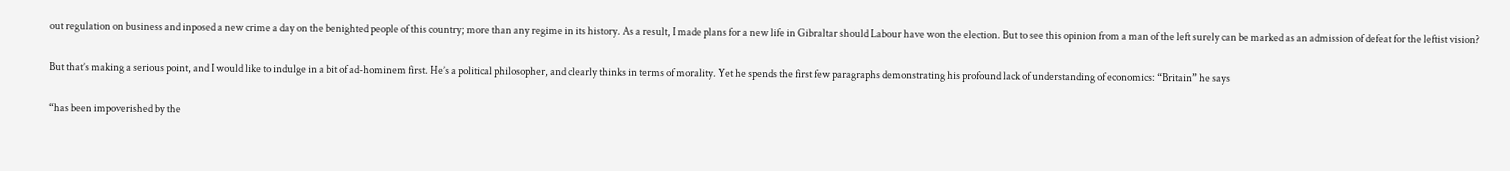out regulation on business and inposed a new crime a day on the benighted people of this country; more than any regime in its history. As a result, I made plans for a new life in Gibraltar should Labour have won the election. But to see this opinion from a man of the left surely can be marked as an admission of defeat for the leftist vision?

But that’s making a serious point, and I would like to indulge in a bit of ad-hominem first. He’s a political philosopher, and clearly thinks in terms of morality. Yet he spends the first few paragraphs demonstrating his profound lack of understanding of economics: “Britain” he says

“has been impoverished by the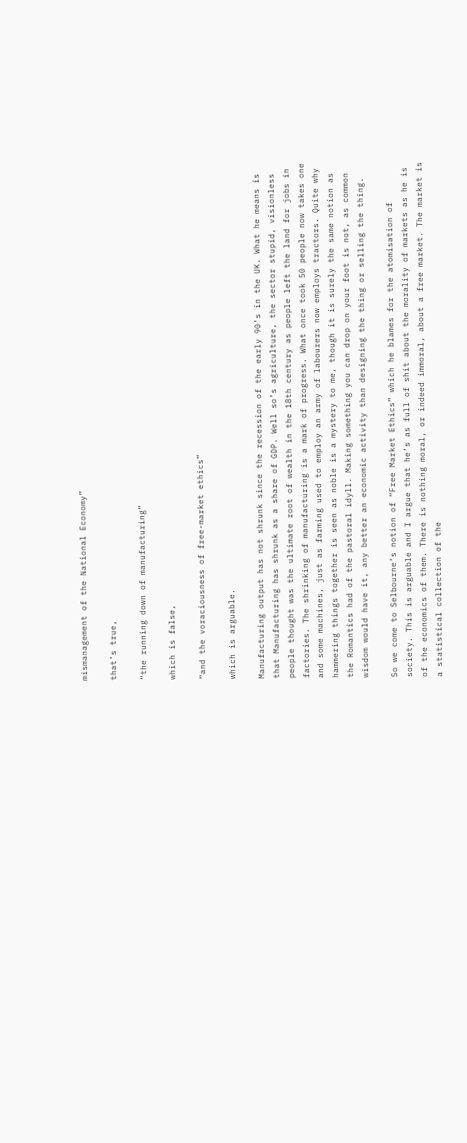mismanagement of the National Economy”

that’s true,

“the running down of manufacturing”

which is false,

“and the voraciousness of free-market ethics”

which is arguable.

Manufacturing output has not shrunk since the recession of the early 90’s in the UK. What he means is that Manufacturing has shrunk as a share of GDP. Well so’s agriculture, the sector stupid, visionless people thought was the ultimate root of wealth in the 18th century as people left the land for jobs in factories. The shrinking of manufacturing is a mark of progress. What once took 50 people now takes one and some machines, just as farming used to employ an army of labourers now employs tractors. Quite why hammering things together is seen as noble is a mystery to me, though it is surely the same notion as the Romantics had of the pastoral idyll. Making something you can drop on your foot is not, as common wisdom would have it, any better an economic activity than designing the thing or selling the thing.

So we come to Selbourne’s notion of “Free Market Ethics” which he blames for the atomisation of society. This is arguable and I argue that he’s as full of shit about the morality of markets as he is of the economics of them. There is nothing moral, or indeed immoral, about a free market. The market is a statistical collection of the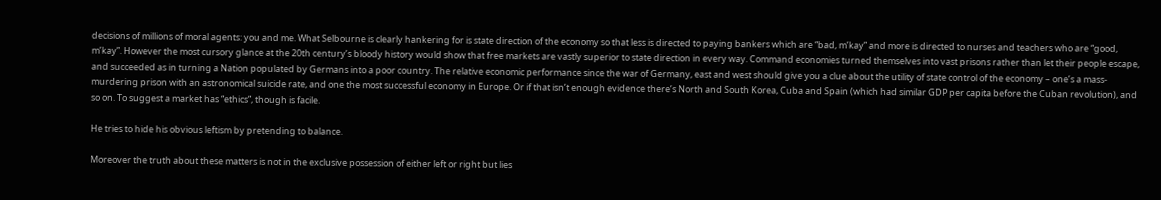decisions of millions of moral agents: you and me. What Selbourne is clearly hankering for is state direction of the economy so that less is directed to paying bankers which are “bad, m’kay” and more is directed to nurses and teachers who are “good, m’kay”. However the most cursory glance at the 20th century’s bloody history would show that free markets are vastly superior to state direction in every way. Command economies turned themselves into vast prisons rather than let their people escape, and succeeded as in turning a Nation populated by Germans into a poor country. The relative economic performance since the war of Germany, east and west should give you a clue about the utility of state control of the economy – one’s a mass-murdering prison with an astronomical suicide rate, and one the most successful economy in Europe. Or if that isn’t enough evidence there’s North and South Korea, Cuba and Spain (which had similar GDP per capita before the Cuban revolution), and so on. To suggest a market has “ethics”, though is facile.

He tries to hide his obvious leftism by pretending to balance.

Moreover the truth about these matters is not in the exclusive possession of either left or right but lies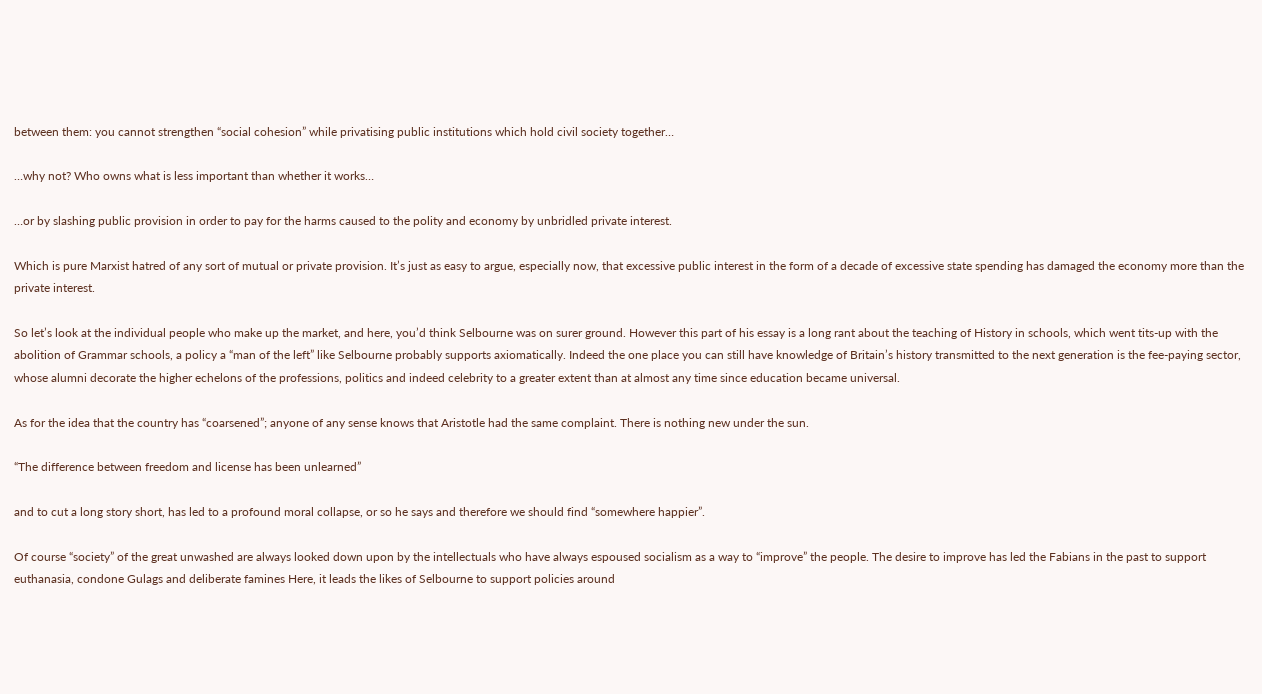between them: you cannot strengthen “social cohesion” while privatising public institutions which hold civil society together…

…why not? Who owns what is less important than whether it works…

…or by slashing public provision in order to pay for the harms caused to the polity and economy by unbridled private interest.

Which is pure Marxist hatred of any sort of mutual or private provision. It’s just as easy to argue, especially now, that excessive public interest in the form of a decade of excessive state spending has damaged the economy more than the private interest.

So let’s look at the individual people who make up the market, and here, you’d think Selbourne was on surer ground. However this part of his essay is a long rant about the teaching of History in schools, which went tits-up with the abolition of Grammar schools, a policy a “man of the left” like Selbourne probably supports axiomatically. Indeed the one place you can still have knowledge of Britain’s history transmitted to the next generation is the fee-paying sector, whose alumni decorate the higher echelons of the professions, politics and indeed celebrity to a greater extent than at almost any time since education became universal.

As for the idea that the country has “coarsened”; anyone of any sense knows that Aristotle had the same complaint. There is nothing new under the sun.

“The difference between freedom and license has been unlearned”

and to cut a long story short, has led to a profound moral collapse, or so he says and therefore we should find “somewhere happier”.

Of course “society” of the great unwashed are always looked down upon by the intellectuals who have always espoused socialism as a way to “improve” the people. The desire to improve has led the Fabians in the past to support euthanasia, condone Gulags and deliberate famines Here, it leads the likes of Selbourne to support policies around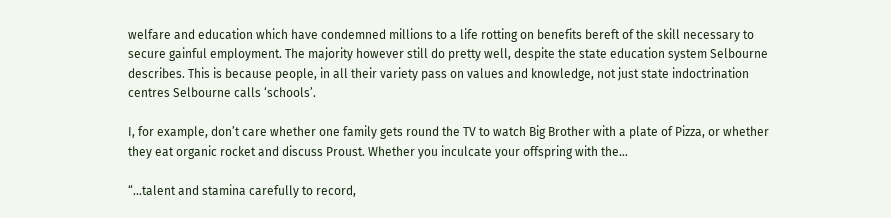welfare and education which have condemned millions to a life rotting on benefits bereft of the skill necessary to secure gainful employment. The majority however still do pretty well, despite the state education system Selbourne describes. This is because people, in all their variety pass on values and knowledge, not just state indoctrination centres Selbourne calls ‘schools’.

I, for example, don’t care whether one family gets round the TV to watch Big Brother with a plate of Pizza, or whether they eat organic rocket and discuss Proust. Whether you inculcate your offspring with the…

“…talent and stamina carefully to record,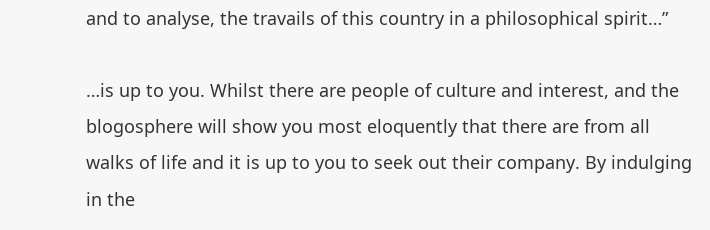and to analyse, the travails of this country in a philosophical spirit…”

…is up to you. Whilst there are people of culture and interest, and the blogosphere will show you most eloquently that there are from all walks of life and it is up to you to seek out their company. By indulging in the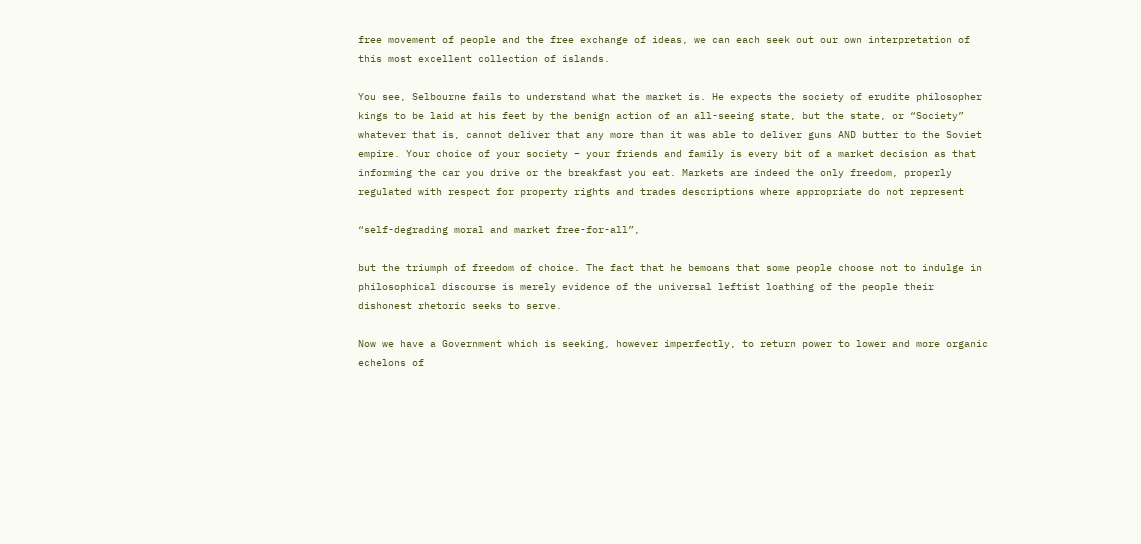free movement of people and the free exchange of ideas, we can each seek out our own interpretation of this most excellent collection of islands.

You see, Selbourne fails to understand what the market is. He expects the society of erudite philosopher kings to be laid at his feet by the benign action of an all-seeing state, but the state, or “Society” whatever that is, cannot deliver that any more than it was able to deliver guns AND butter to the Soviet empire. Your choice of your society – your friends and family is every bit of a market decision as that informing the car you drive or the breakfast you eat. Markets are indeed the only freedom, properly regulated with respect for property rights and trades descriptions where appropriate do not represent

“self-degrading moral and market free-for-all”,

but the triumph of freedom of choice. The fact that he bemoans that some people choose not to indulge in philosophical discourse is merely evidence of the universal leftist loathing of the people their dishonest rhetoric seeks to serve.

Now we have a Government which is seeking, however imperfectly, to return power to lower and more organic echelons of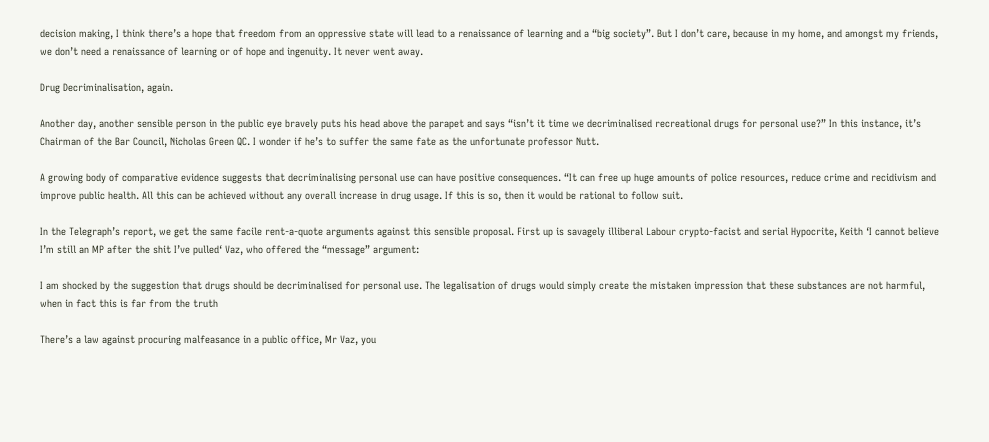decision making, I think there’s a hope that freedom from an oppressive state will lead to a renaissance of learning and a “big society”. But I don’t care, because in my home, and amongst my friends, we don’t need a renaissance of learning or of hope and ingenuity. It never went away.

Drug Decriminalisation, again.

Another day, another sensible person in the public eye bravely puts his head above the parapet and says “isn’t it time we decriminalised recreational drugs for personal use?” In this instance, it’s Chairman of the Bar Council, Nicholas Green QC. I wonder if he’s to suffer the same fate as the unfortunate professor Nutt.

A growing body of comparative evidence suggests that decriminalising personal use can have positive consequences. “It can free up huge amounts of police resources, reduce crime and recidivism and improve public health. All this can be achieved without any overall increase in drug usage. If this is so, then it would be rational to follow suit.

In the Telegraph’s report, we get the same facile rent-a-quote arguments against this sensible proposal. First up is savagely illiberal Labour crypto-facist and serial Hypocrite, Keith ‘I cannot believe I’m still an MP after the shit I’ve pulled‘ Vaz, who offered the “message” argument:

I am shocked by the suggestion that drugs should be decriminalised for personal use. The legalisation of drugs would simply create the mistaken impression that these substances are not harmful, when in fact this is far from the truth

There’s a law against procuring malfeasance in a public office, Mr Vaz, you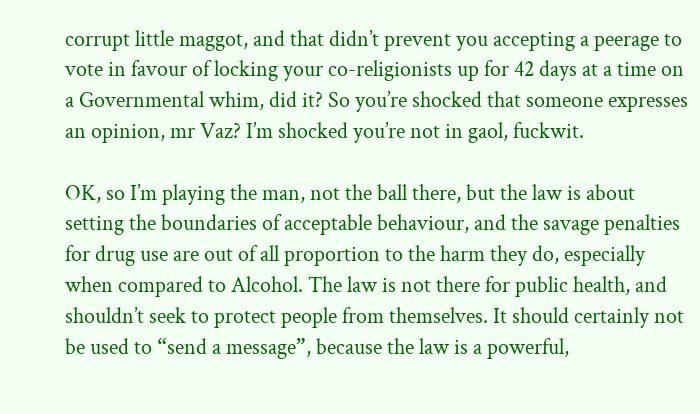corrupt little maggot, and that didn’t prevent you accepting a peerage to vote in favour of locking your co-religionists up for 42 days at a time on a Governmental whim, did it? So you’re shocked that someone expresses an opinion, mr Vaz? I’m shocked you’re not in gaol, fuckwit.

OK, so I’m playing the man, not the ball there, but the law is about setting the boundaries of acceptable behaviour, and the savage penalties for drug use are out of all proportion to the harm they do, especially when compared to Alcohol. The law is not there for public health, and shouldn’t seek to protect people from themselves. It should certainly not be used to “send a message”, because the law is a powerful,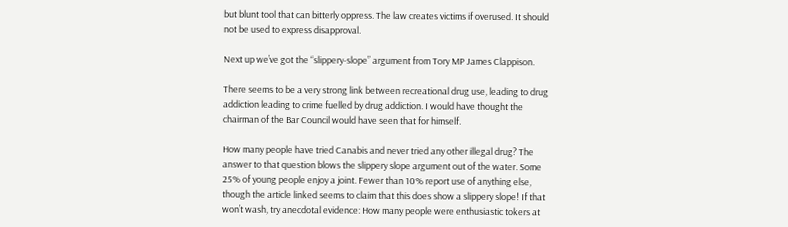but blunt tool that can bitterly oppress. The law creates victims if overused. It should not be used to express disapproval.

Next up we’ve got the “slippery-slope” argument from Tory MP James Clappison.

There seems to be a very strong link between recreational drug use, leading to drug addiction leading to crime fuelled by drug addiction. I would have thought the chairman of the Bar Council would have seen that for himself.

How many people have tried Canabis and never tried any other illegal drug? The answer to that question blows the slippery slope argument out of the water. Some 25% of young people enjoy a joint. Fewer than 10% report use of anything else, though the article linked seems to claim that this does show a slippery slope! If that won’t wash, try anecdotal evidence: How many people were enthusiastic tokers at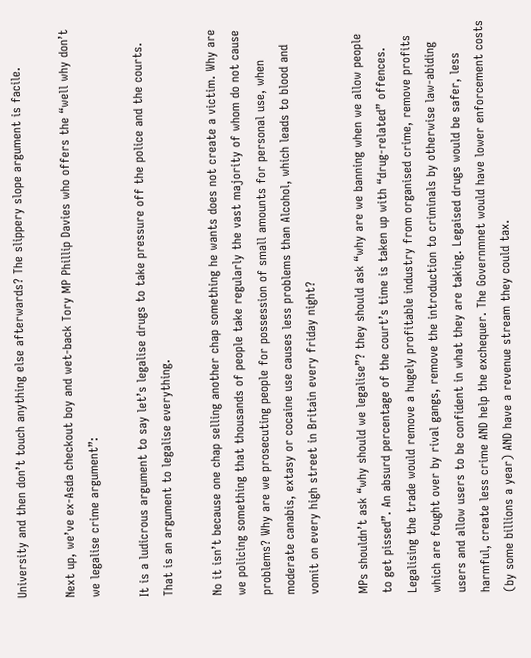University and then don’t touch anything else afterwards? The slippery slope argument is facile.

Next up, we’ve ex-Asda checkout boy and wet-back Tory MP Phillip Davies who offers the “well why don’t we legalise crime argument”:

It is a ludicrous argument to say let’s legalise drugs to take pressure off the police and the courts. That is an argument to legalise everything.

No it isn’t because one chap selling another chap something he wants does not create a victim. Why are we policing something that thousands of people take regularly the vast majority of whom do not cause problems? Why are we prosecuting people for possession of small amounts for personal use, when moderate canabis, extasy or cocaine use causes less problems than Alcohol, which leads to blood and vomit on every high street in Britain every friday night?

MPs shouldn’t ask “why should we legalise”? they should ask “why are we banning when we allow people to get pissed”. An absurd percentage of the court’s time is taken up with “drug-related” offences. Legalising the trade would remove a hugely profitable industry from organised crime, remove profits which are fought over by rival gangs, remove the introduction to criminals by otherwise law-abiding users and allow users to be confident in what they are taking. Legaised drugs would be safer, less harmful, create less crime AND help the exchequer. The Governmnet would have lower enforcement costs (by some billions a year) AND have a revenue stream they could tax.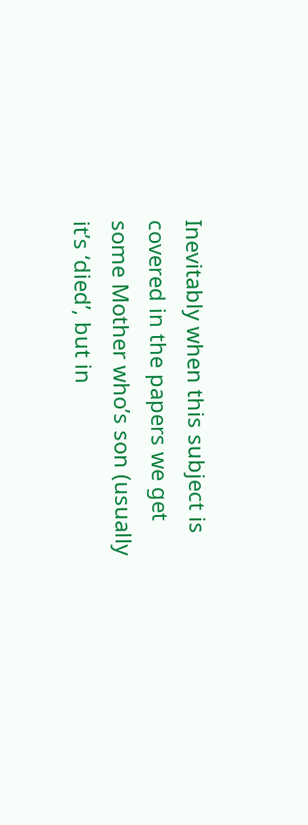Inevitably when this subject is covered in the papers we get some Mother who’s son (usually it’s ‘died’, but in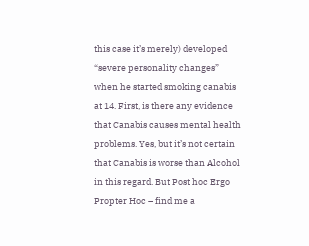this case it’s merely) developed “severe personality changes” when he started smoking canabis at 14. First, is there any evidence that Canabis causes mental health problems. Yes, but it’s not certain that Canabis is worse than Alcohol in this regard. But Post hoc Ergo Propter Hoc – find me a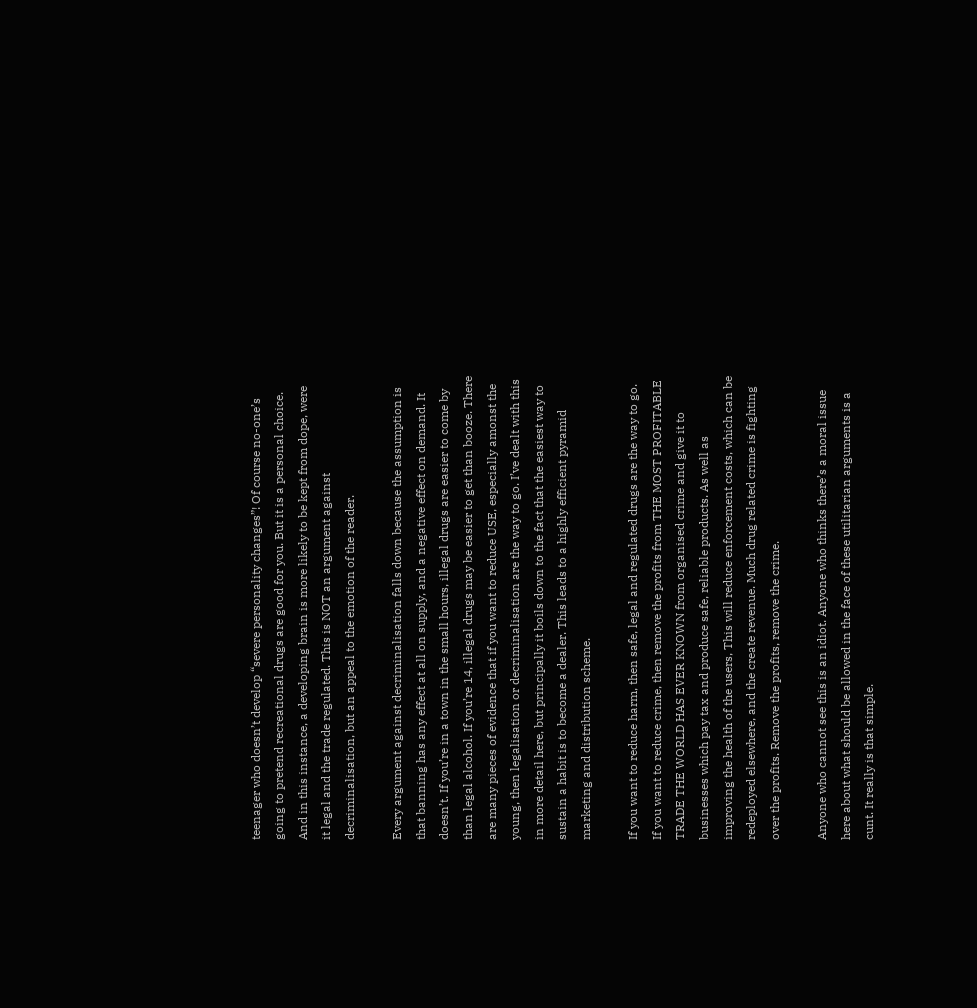teenager who doesn’t develop “severe personality changes”! Of course no-one’s going to pretend recreational drugs are good for you. But it is a personal choice. And in this instance, a developing brain is more likely to be kept from dope, were it legal and the trade regulated. This is NOT an argument against decriminalisation, but an appeal to the emotion of the reader.

Every argument against decriminalisation falls down because the assumption is that banning has any effect at all on supply, and a negative effect on demand. It doesn’t. If you’re in a town in the small hours, illegal drugs are easier to come by than legal alcohol. If you’re 14, illegal drugs may be easier to get than booze. There are many pieces of evidence that if you want to reduce USE, especially amonst the young, then legalisation or decriminalisation are the way to go. I’ve dealt with this in more detail here, but principally it boils down to the fact that the easiest way to sustain a habit is to become a dealer. This leads to a highly efficient pyramid marketing and distribution scheme.

If you want to reduce harm, then safe, legal and regulated drugs are the way to go. If you want to reduce crime, then remove the profits from THE MOST PROFITABLE TRADE THE WORLD HAS EVER KNOWN from organised crime and give it to businesses which pay tax and produce safe, reliable products. As well as improving the health of the users, This will reduce enforcement costs, which can be redeployed elsewhere, and the create revenue. Much drug related crime is fighting over the profits. Remove the profits, remove the crime.

Anyone who cannot see this is an idiot. Anyone who thinks there’s a moral issue here about what should be allowed in the face of these utilitarian arguments is a cunt. It really is that simple.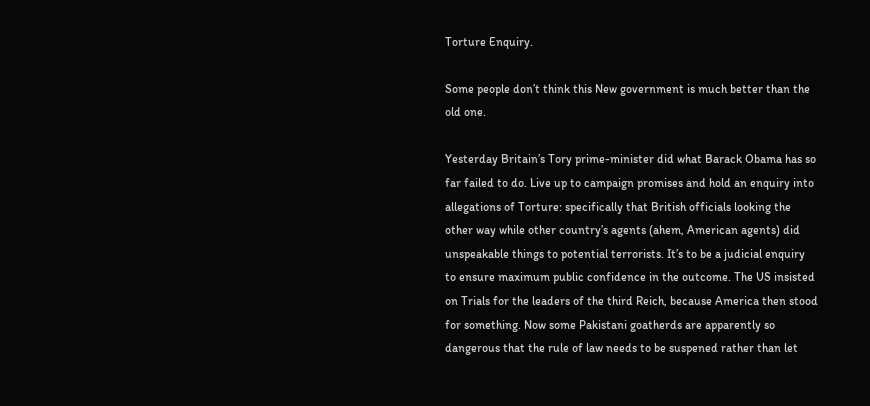Torture Enquiry.

Some people don’t think this New government is much better than the old one.

Yesterday Britain’s Tory prime-minister did what Barack Obama has so far failed to do. Live up to campaign promises and hold an enquiry into allegations of Torture: specifically that British officials looking the other way while other country’s agents (ahem, American agents) did unspeakable things to potential terrorists. It’s to be a judicial enquiry to ensure maximum public confidence in the outcome. The US insisted on Trials for the leaders of the third Reich, because America then stood for something. Now some Pakistani goatherds are apparently so dangerous that the rule of law needs to be suspened rather than let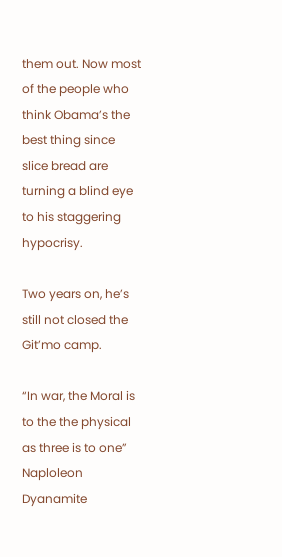them out. Now most of the people who think Obama’s the best thing since slice bread are turning a blind eye to his staggering hypocrisy.

Two years on, he’s still not closed the Git’mo camp.

“In war, the Moral is to the the physical as three is to one” Naploleon Dyanamite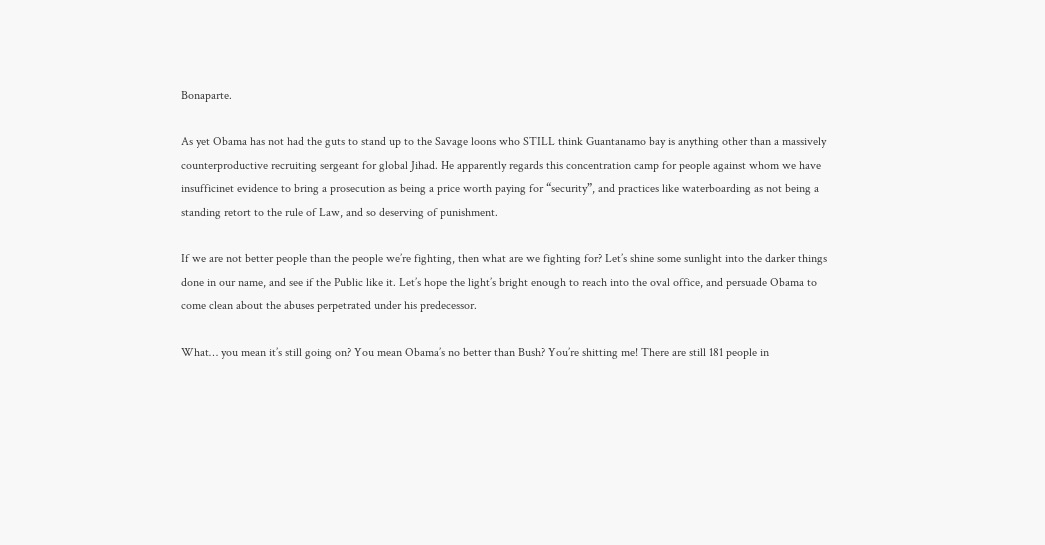Bonaparte.

As yet Obama has not had the guts to stand up to the Savage loons who STILL think Guantanamo bay is anything other than a massively counterproductive recruiting sergeant for global Jihad. He apparently regards this concentration camp for people against whom we have insufficinet evidence to bring a prosecution as being a price worth paying for “security”, and practices like waterboarding as not being a standing retort to the rule of Law, and so deserving of punishment.

If we are not better people than the people we’re fighting, then what are we fighting for? Let’s shine some sunlight into the darker things done in our name, and see if the Public like it. Let’s hope the light’s bright enough to reach into the oval office, and persuade Obama to come clean about the abuses perpetrated under his predecessor.

What… you mean it’s still going on? You mean Obama’s no better than Bush? You’re shitting me! There are still 181 people in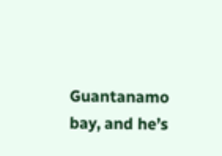Guantanamo bay, and he’s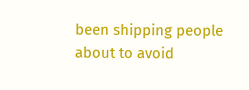been shipping people about to avoid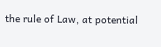the rule of Law, at potential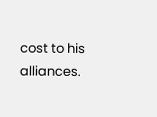cost to his alliances.